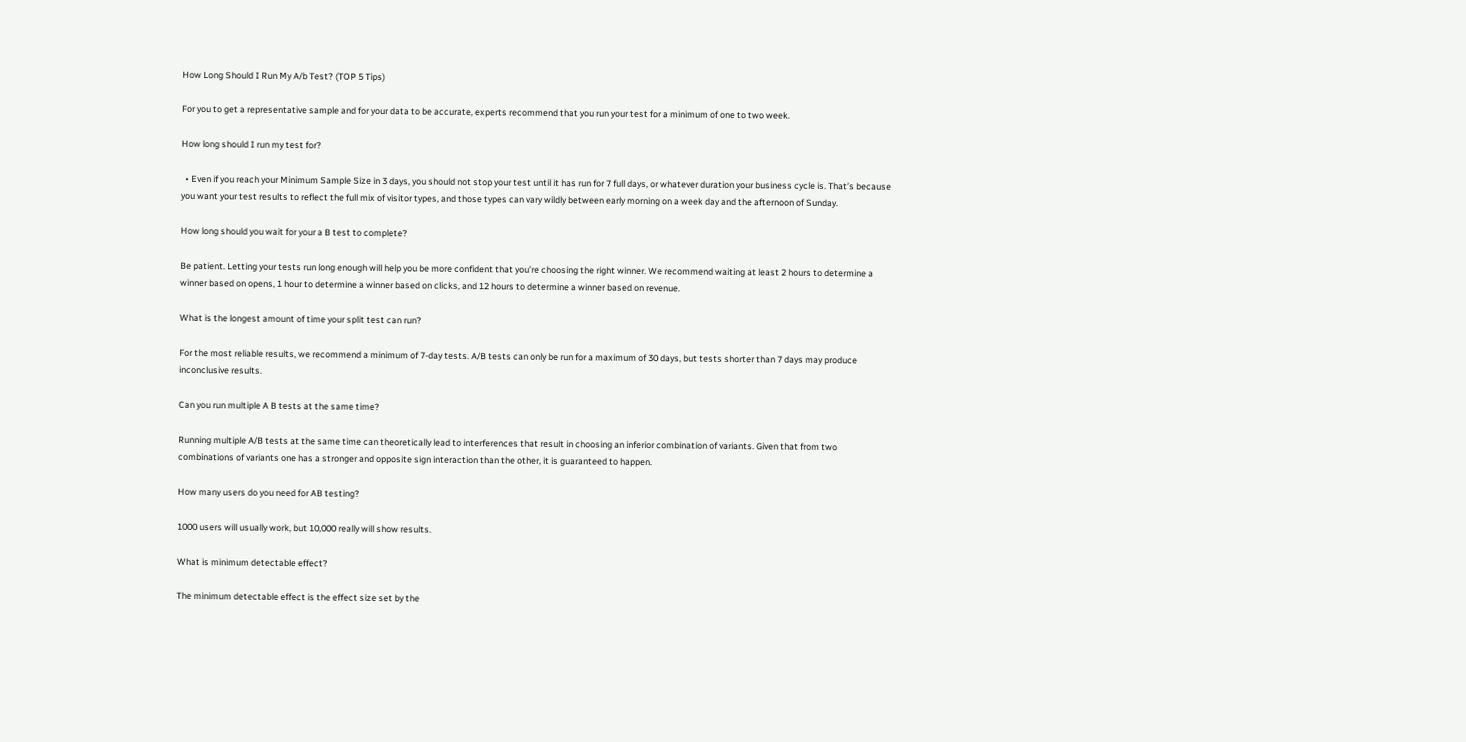How Long Should I Run My A/b Test? (TOP 5 Tips)

For you to get a representative sample and for your data to be accurate, experts recommend that you run your test for a minimum of one to two week.

How long should I run my test for?

  • Even if you reach your Minimum Sample Size in 3 days, you should not stop your test until it has run for 7 full days, or whatever duration your business cycle is. That’s because you want your test results to reflect the full mix of visitor types, and those types can vary wildly between early morning on a week day and the afternoon of Sunday.

How long should you wait for your a B test to complete?

Be patient. Letting your tests run long enough will help you be more confident that you’re choosing the right winner. We recommend waiting at least 2 hours to determine a winner based on opens, 1 hour to determine a winner based on clicks, and 12 hours to determine a winner based on revenue.

What is the longest amount of time your split test can run?

For the most reliable results, we recommend a minimum of 7-day tests. A/B tests can only be run for a maximum of 30 days, but tests shorter than 7 days may produce inconclusive results.

Can you run multiple A B tests at the same time?

Running multiple A/B tests at the same time can theoretically lead to interferences that result in choosing an inferior combination of variants. Given that from two combinations of variants one has a stronger and opposite sign interaction than the other, it is guaranteed to happen.

How many users do you need for AB testing?

1000 users will usually work, but 10,000 really will show results.

What is minimum detectable effect?

The minimum detectable effect is the effect size set by the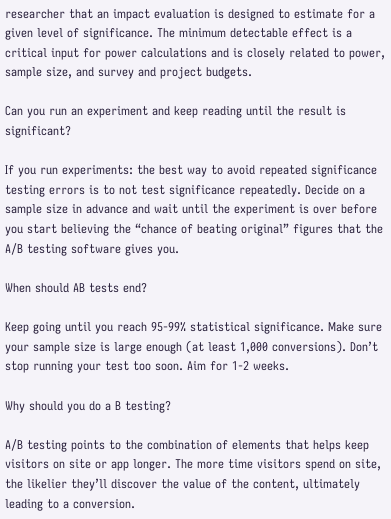researcher that an impact evaluation is designed to estimate for a given level of significance. The minimum detectable effect is a critical input for power calculations and is closely related to power, sample size, and survey and project budgets.

Can you run an experiment and keep reading until the result is significant?

If you run experiments: the best way to avoid repeated significance testing errors is to not test significance repeatedly. Decide on a sample size in advance and wait until the experiment is over before you start believing the “chance of beating original” figures that the A/B testing software gives you.

When should AB tests end?

Keep going until you reach 95-99% statistical significance. Make sure your sample size is large enough (at least 1,000 conversions). Don’t stop running your test too soon. Aim for 1-2 weeks.

Why should you do a B testing?

A/B testing points to the combination of elements that helps keep visitors on site or app longer. The more time visitors spend on site, the likelier they’ll discover the value of the content, ultimately leading to a conversion.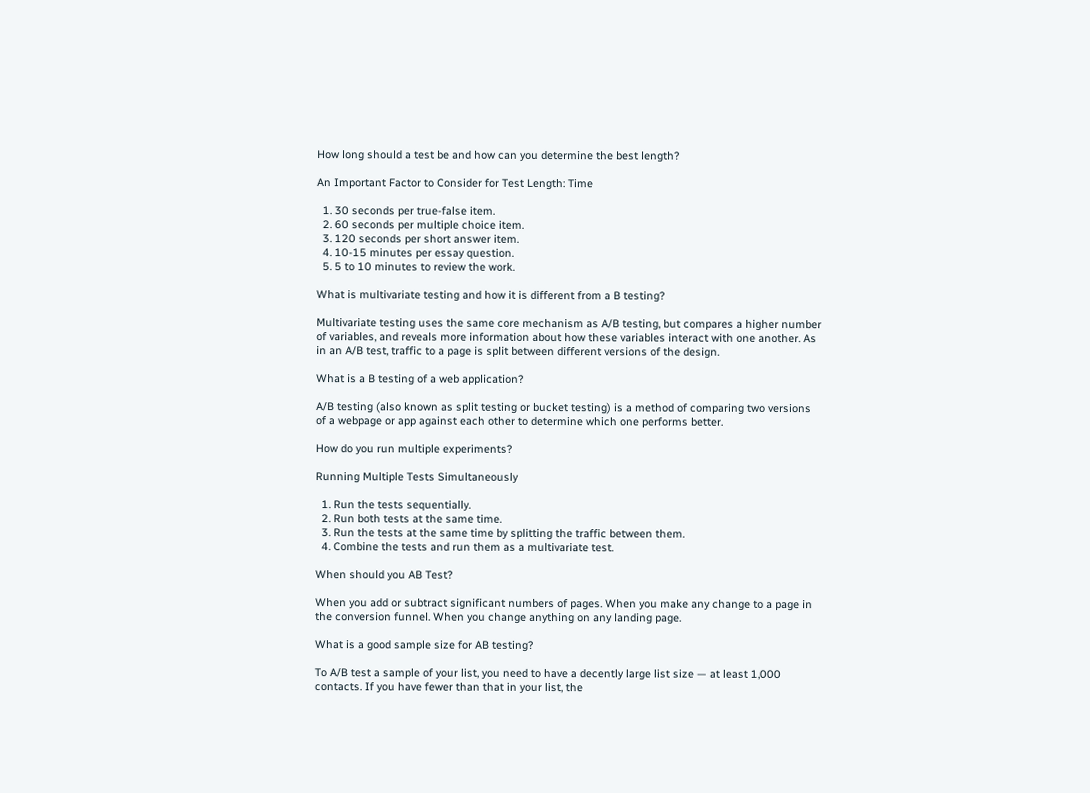How long should a test be and how can you determine the best length?

An Important Factor to Consider for Test Length: Time

  1. 30 seconds per true-false item.
  2. 60 seconds per multiple choice item.
  3. 120 seconds per short answer item.
  4. 10-15 minutes per essay question.
  5. 5 to 10 minutes to review the work.

What is multivariate testing and how it is different from a B testing?

Multivariate testing uses the same core mechanism as A/B testing, but compares a higher number of variables, and reveals more information about how these variables interact with one another. As in an A/B test, traffic to a page is split between different versions of the design.

What is a B testing of a web application?

A/B testing (also known as split testing or bucket testing) is a method of comparing two versions of a webpage or app against each other to determine which one performs better.

How do you run multiple experiments?

Running Multiple Tests Simultaneously

  1. Run the tests sequentially.
  2. Run both tests at the same time.
  3. Run the tests at the same time by splitting the traffic between them.
  4. Combine the tests and run them as a multivariate test.

When should you AB Test?

When you add or subtract significant numbers of pages. When you make any change to a page in the conversion funnel. When you change anything on any landing page.

What is a good sample size for AB testing?

To A/B test a sample of your list, you need to have a decently large list size — at least 1,000 contacts. If you have fewer than that in your list, the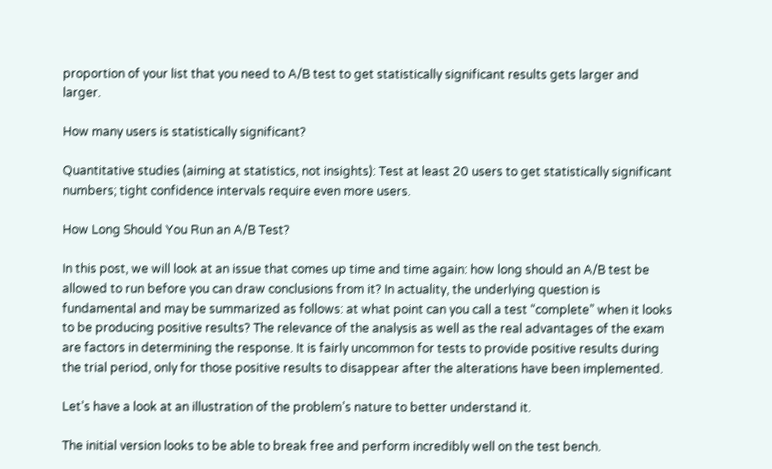proportion of your list that you need to A/B test to get statistically significant results gets larger and larger.

How many users is statistically significant?

Quantitative studies (aiming at statistics, not insights): Test at least 20 users to get statistically significant numbers; tight confidence intervals require even more users.

How Long Should You Run an A/B Test?

In this post, we will look at an issue that comes up time and time again: how long should an A/B test be allowed to run before you can draw conclusions from it? In actuality, the underlying question is fundamental and may be summarized as follows: at what point can you call a test “complete” when it looks to be producing positive results? The relevance of the analysis as well as the real advantages of the exam are factors in determining the response. It is fairly uncommon for tests to provide positive results during the trial period, only for those positive results to disappear after the alterations have been implemented.

Let’s have a look at an illustration of the problem’s nature to better understand it.

The initial version looks to be able to break free and perform incredibly well on the test bench.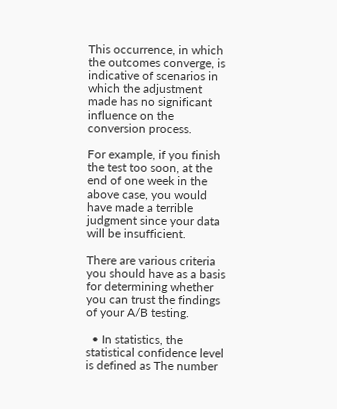This occurrence, in which the outcomes converge, is indicative of scenarios in which the adjustment made has no significant influence on the conversion process.

For example, if you finish the test too soon, at the end of one week in the above case, you would have made a terrible judgment since your data will be insufficient.

There are various criteria you should have as a basis for determining whether you can trust the findings of your A/B testing.

  • In statistics, the statistical confidence level is defined as The number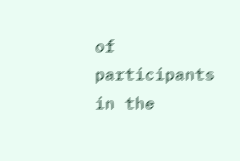of participants in the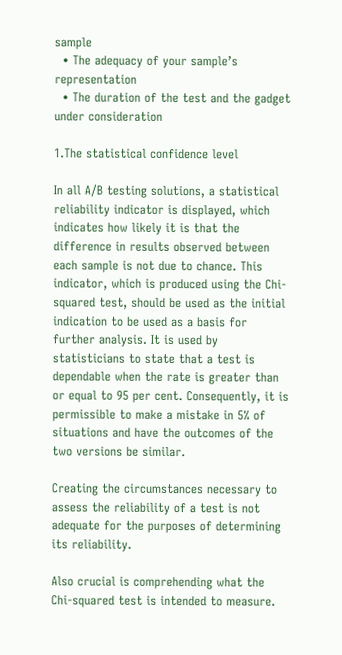sample
  • The adequacy of your sample’s representation
  • The duration of the test and the gadget under consideration

1.The statistical confidence level

In all A/B testing solutions, a statistical reliability indicator is displayed, which indicates how likely it is that the difference in results observed between each sample is not due to chance. This indicator, which is produced using the Chi-squared test, should be used as the initial indication to be used as a basis for further analysis. It is used by statisticians to state that a test is dependable when the rate is greater than or equal to 95 per cent. Consequently, it is permissible to make a mistake in 5% of situations and have the outcomes of the two versions be similar.

Creating the circumstances necessary to assess the reliability of a test is not adequate for the purposes of determining its reliability.

Also crucial is comprehending what the Chi-squared test is intended to measure.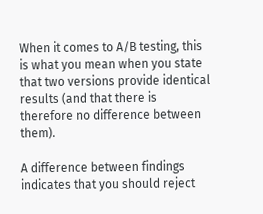When it comes to A/B testing, this is what you mean when you state that two versions provide identical results (and that there is therefore no difference between them).

A difference between findings indicates that you should reject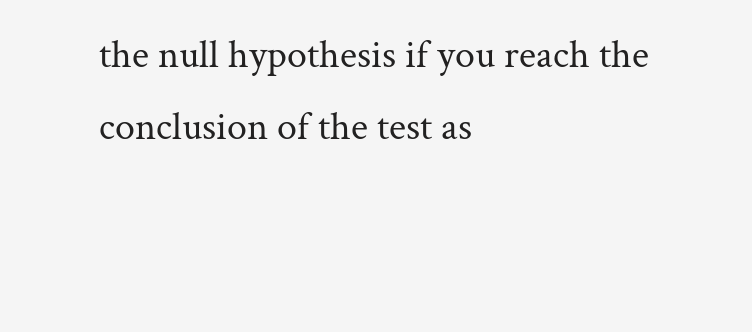the null hypothesis if you reach the conclusion of the test as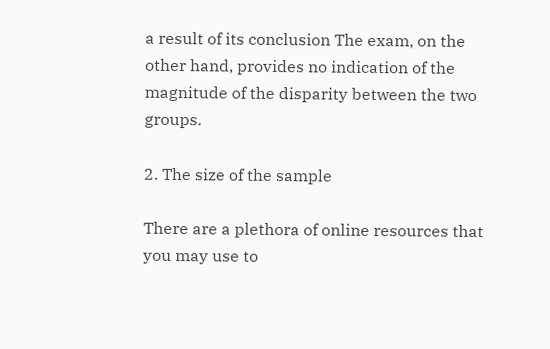a result of its conclusion The exam, on the other hand, provides no indication of the magnitude of the disparity between the two groups.

2. The size of the sample

There are a plethora of online resources that you may use to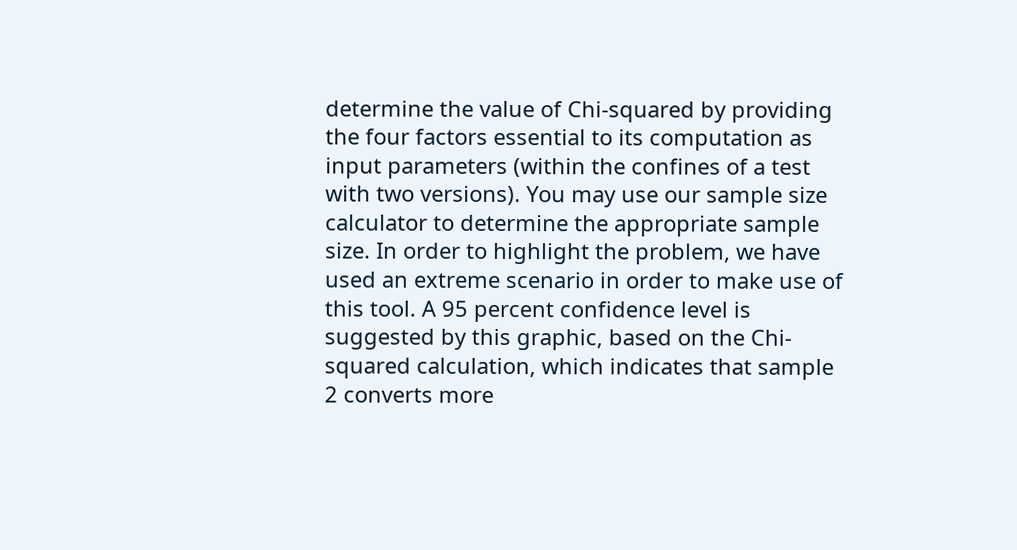determine the value of Chi-squared by providing the four factors essential to its computation as input parameters (within the confines of a test with two versions). You may use our sample size calculator to determine the appropriate sample size. In order to highlight the problem, we have used an extreme scenario in order to make use of this tool. A 95 percent confidence level is suggested by this graphic, based on the Chi-squared calculation, which indicates that sample 2 converts more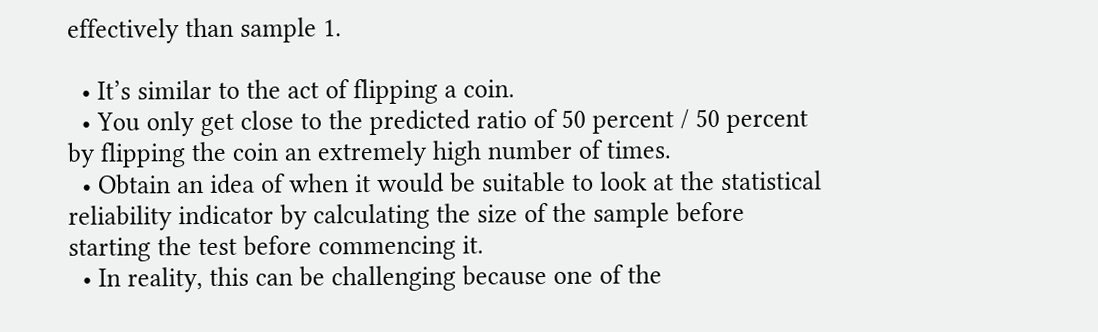effectively than sample 1.

  • It’s similar to the act of flipping a coin.
  • You only get close to the predicted ratio of 50 percent / 50 percent by flipping the coin an extremely high number of times.
  • Obtain an idea of when it would be suitable to look at the statistical reliability indicator by calculating the size of the sample before starting the test before commencing it.
  • In reality, this can be challenging because one of the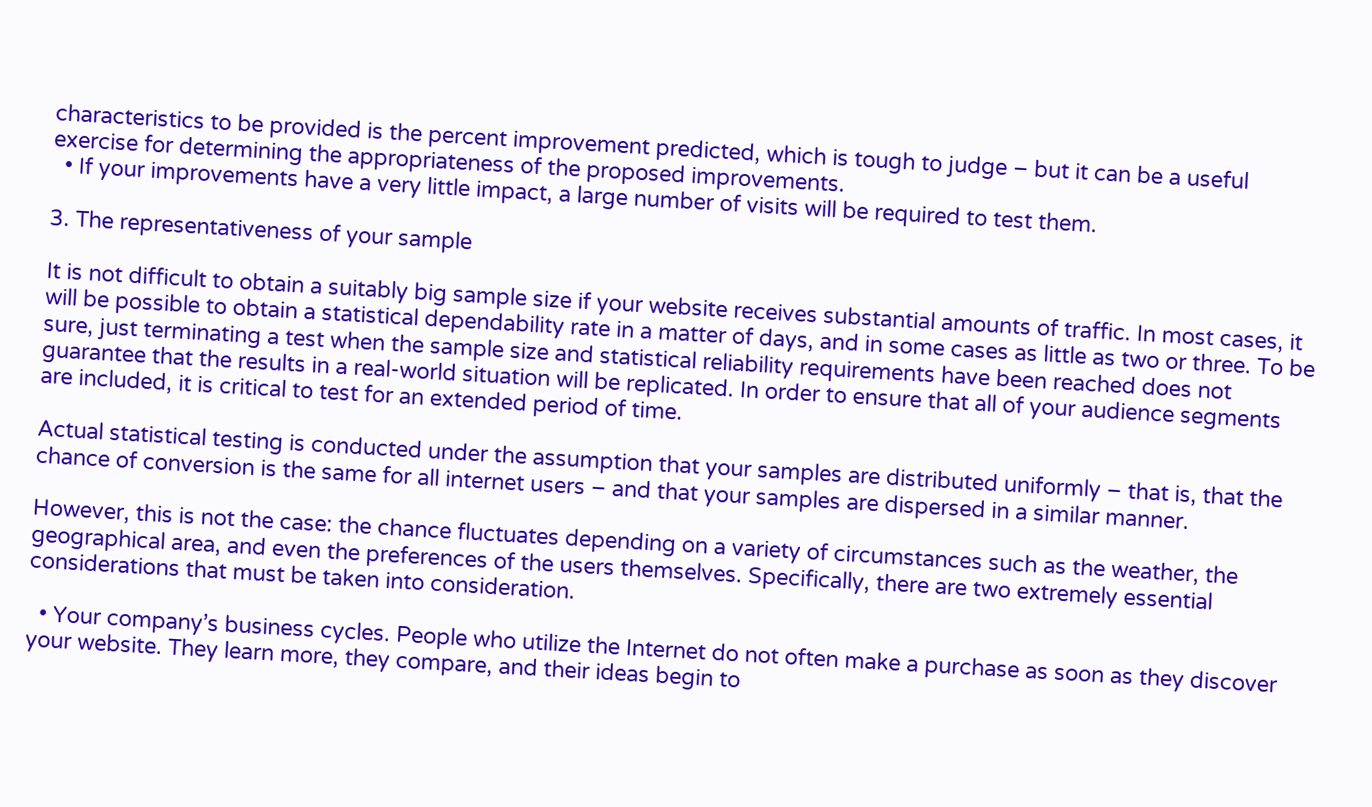characteristics to be provided is the percent improvement predicted, which is tough to judge – but it can be a useful exercise for determining the appropriateness of the proposed improvements.
  • If your improvements have a very little impact, a large number of visits will be required to test them.

3. The representativeness of your sample

It is not difficult to obtain a suitably big sample size if your website receives substantial amounts of traffic. In most cases, it will be possible to obtain a statistical dependability rate in a matter of days, and in some cases as little as two or three. To be sure, just terminating a test when the sample size and statistical reliability requirements have been reached does not guarantee that the results in a real-world situation will be replicated. In order to ensure that all of your audience segments are included, it is critical to test for an extended period of time.

Actual statistical testing is conducted under the assumption that your samples are distributed uniformly – that is, that the chance of conversion is the same for all internet users – and that your samples are dispersed in a similar manner.

However, this is not the case: the chance fluctuates depending on a variety of circumstances such as the weather, the geographical area, and even the preferences of the users themselves. Specifically, there are two extremely essential considerations that must be taken into consideration.

  • Your company’s business cycles. People who utilize the Internet do not often make a purchase as soon as they discover your website. They learn more, they compare, and their ideas begin to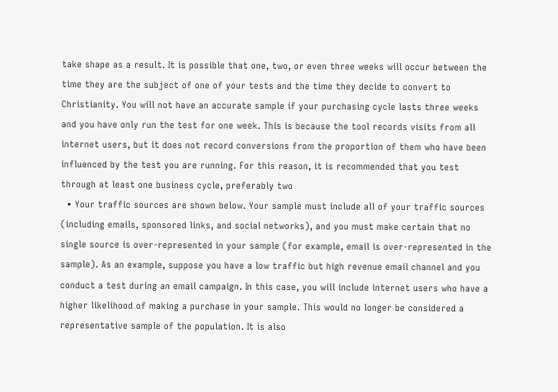take shape as a result. It is possible that one, two, or even three weeks will occur between the time they are the subject of one of your tests and the time they decide to convert to Christianity. You will not have an accurate sample if your purchasing cycle lasts three weeks and you have only run the test for one week. This is because the tool records visits from all internet users, but it does not record conversions from the proportion of them who have been influenced by the test you are running. For this reason, it is recommended that you test through at least one business cycle, preferably two
  • Your traffic sources are shown below. Your sample must include all of your traffic sources (including emails, sponsored links, and social networks), and you must make certain that no single source is over-represented in your sample (for example, email is over-represented in the sample). As an example, suppose you have a low traffic but high revenue email channel and you conduct a test during an email campaign. In this case, you will include internet users who have a higher likelihood of making a purchase in your sample. This would no longer be considered a representative sample of the population. It is also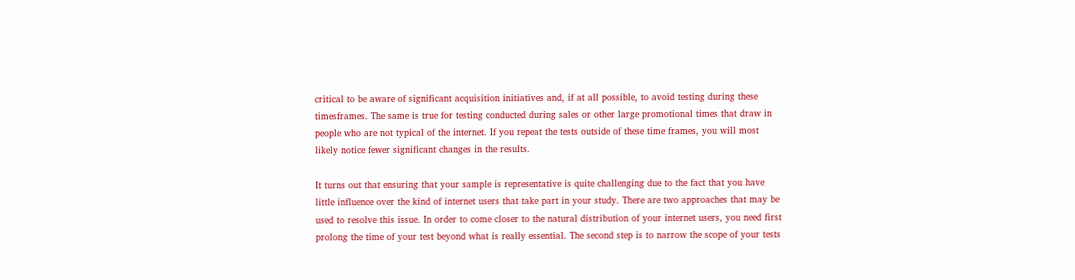critical to be aware of significant acquisition initiatives and, if at all possible, to avoid testing during these timesframes. The same is true for testing conducted during sales or other large promotional times that draw in people who are not typical of the internet. If you repeat the tests outside of these time frames, you will most likely notice fewer significant changes in the results.

It turns out that ensuring that your sample is representative is quite challenging due to the fact that you have little influence over the kind of internet users that take part in your study. There are two approaches that may be used to resolve this issue. In order to come closer to the natural distribution of your internet users, you need first prolong the time of your test beyond what is really essential. The second step is to narrow the scope of your tests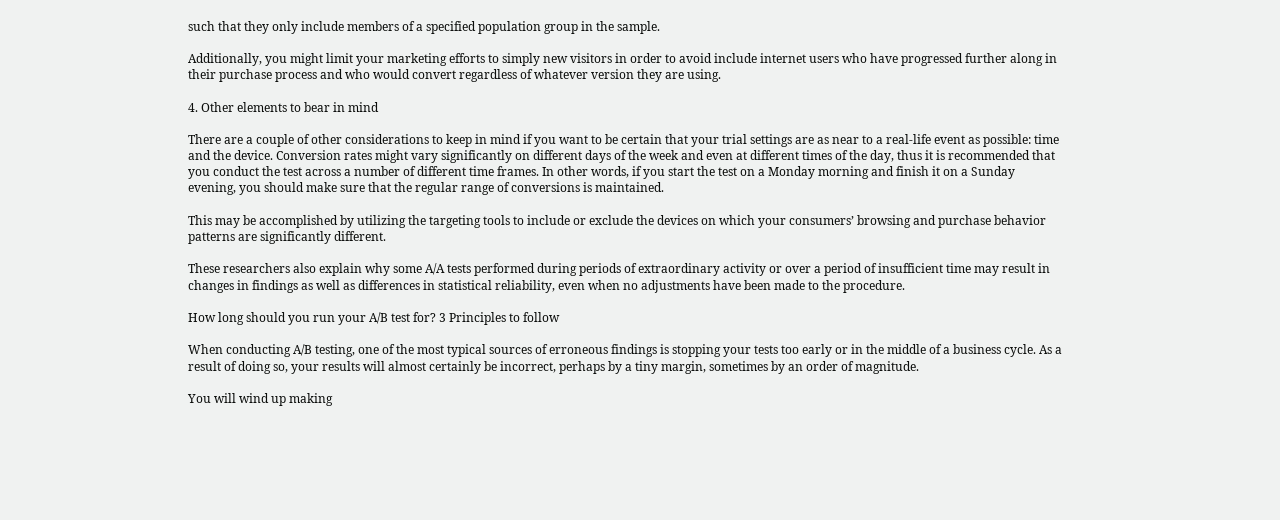such that they only include members of a specified population group in the sample.

Additionally, you might limit your marketing efforts to simply new visitors in order to avoid include internet users who have progressed further along in their purchase process and who would convert regardless of whatever version they are using.

4. Other elements to bear in mind

There are a couple of other considerations to keep in mind if you want to be certain that your trial settings are as near to a real-life event as possible: time and the device. Conversion rates might vary significantly on different days of the week and even at different times of the day, thus it is recommended that you conduct the test across a number of different time frames. In other words, if you start the test on a Monday morning and finish it on a Sunday evening, you should make sure that the regular range of conversions is maintained.

This may be accomplished by utilizing the targeting tools to include or exclude the devices on which your consumers’ browsing and purchase behavior patterns are significantly different.

These researchers also explain why some A/A tests performed during periods of extraordinary activity or over a period of insufficient time may result in changes in findings as well as differences in statistical reliability, even when no adjustments have been made to the procedure.

How long should you run your A/B test for? 3 Principles to follow

When conducting A/B testing, one of the most typical sources of erroneous findings is stopping your tests too early or in the middle of a business cycle. As a result of doing so, your results will almost certainly be incorrect, perhaps by a tiny margin, sometimes by an order of magnitude.

You will wind up making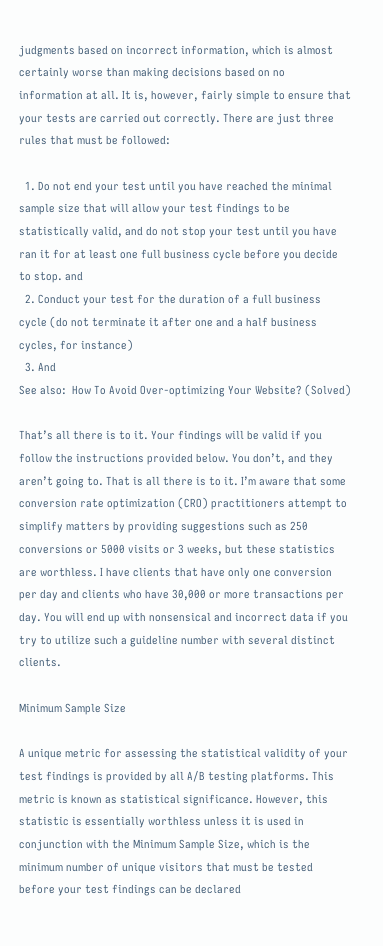judgments based on incorrect information, which is almost certainly worse than making decisions based on no information at all. It is, however, fairly simple to ensure that your tests are carried out correctly. There are just three rules that must be followed:

  1. Do not end your test until you have reached the minimal sample size that will allow your test findings to be statistically valid, and do not stop your test until you have ran it for at least one full business cycle before you decide to stop. and
  2. Conduct your test for the duration of a full business cycle (do not terminate it after one and a half business cycles, for instance)
  3. And
See also:  How To Avoid Over-optimizing Your Website? (Solved)

That’s all there is to it. Your findings will be valid if you follow the instructions provided below. You don’t, and they aren’t going to. That is all there is to it. I’m aware that some conversion rate optimization (CRO) practitioners attempt to simplify matters by providing suggestions such as 250 conversions or 5000 visits or 3 weeks, but these statistics are worthless. I have clients that have only one conversion per day and clients who have 30,000 or more transactions per day. You will end up with nonsensical and incorrect data if you try to utilize such a guideline number with several distinct clients.

Minimum Sample Size

A unique metric for assessing the statistical validity of your test findings is provided by all A/B testing platforms. This metric is known as statistical significance. However, this statistic is essentially worthless unless it is used in conjunction with the Minimum Sample Size, which is the minimum number of unique visitors that must be tested before your test findings can be declared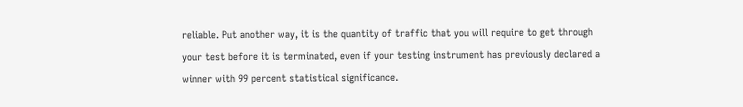reliable. Put another way, it is the quantity of traffic that you will require to get through your test before it is terminated, even if your testing instrument has previously declared a winner with 99 percent statistical significance.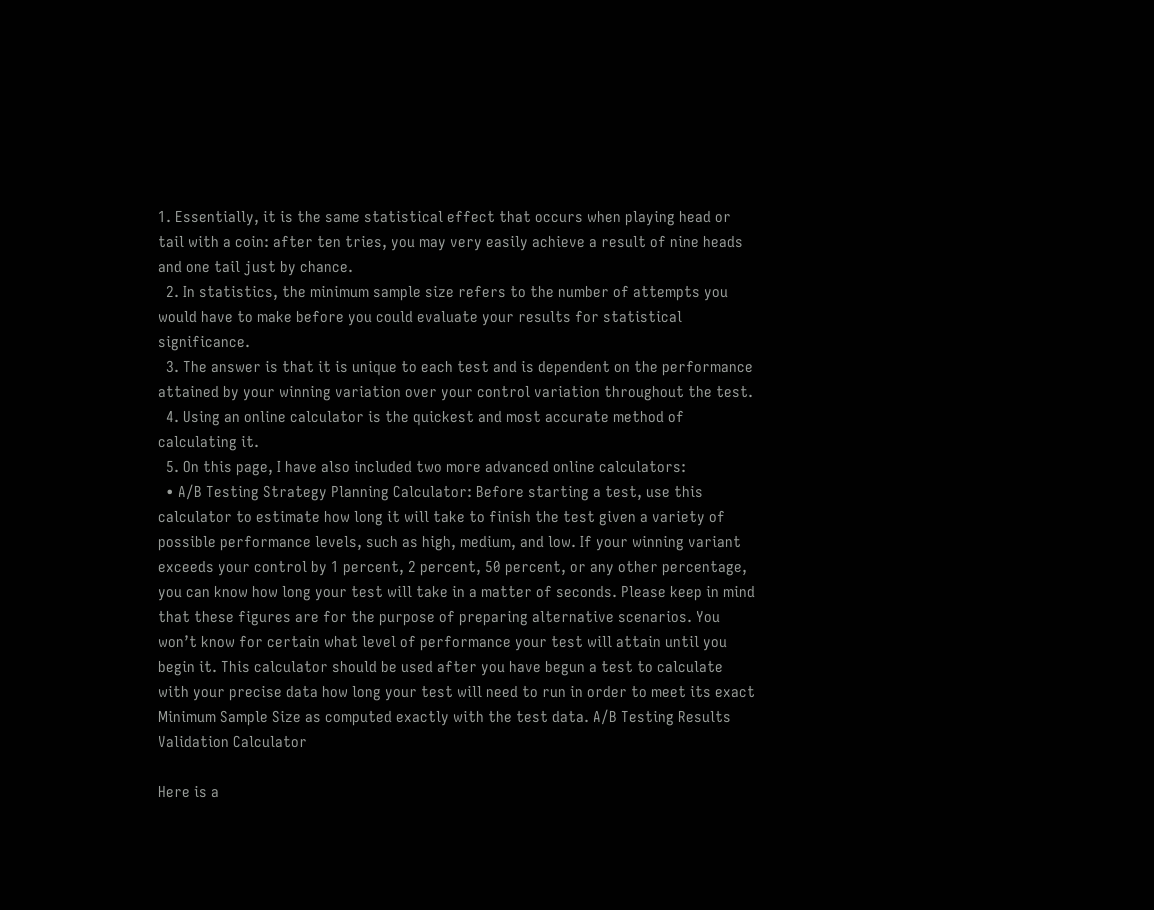1. Essentially, it is the same statistical effect that occurs when playing head or tail with a coin: after ten tries, you may very easily achieve a result of nine heads and one tail just by chance.
  2. In statistics, the minimum sample size refers to the number of attempts you would have to make before you could evaluate your results for statistical significance.
  3. The answer is that it is unique to each test and is dependent on the performance attained by your winning variation over your control variation throughout the test.
  4. Using an online calculator is the quickest and most accurate method of calculating it.
  5. On this page, I have also included two more advanced online calculators:
  • A/B Testing Strategy Planning Calculator: Before starting a test, use this calculator to estimate how long it will take to finish the test given a variety of possible performance levels, such as high, medium, and low. If your winning variant exceeds your control by 1 percent, 2 percent, 50 percent, or any other percentage, you can know how long your test will take in a matter of seconds. Please keep in mind that these figures are for the purpose of preparing alternative scenarios. You won’t know for certain what level of performance your test will attain until you begin it. This calculator should be used after you have begun a test to calculate with your precise data how long your test will need to run in order to meet its exact Minimum Sample Size as computed exactly with the test data. A/B Testing Results Validation Calculator

Here is a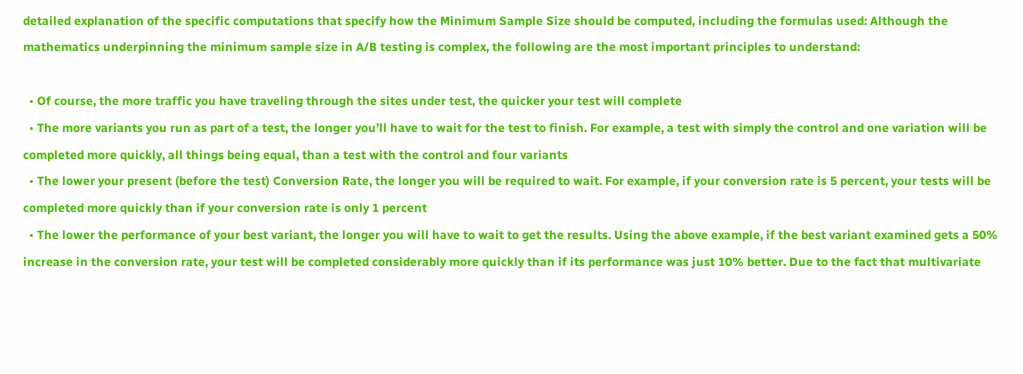detailed explanation of the specific computations that specify how the Minimum Sample Size should be computed, including the formulas used: Although the mathematics underpinning the minimum sample size in A/B testing is complex, the following are the most important principles to understand:

  • Of course, the more traffic you have traveling through the sites under test, the quicker your test will complete
  • The more variants you run as part of a test, the longer you’ll have to wait for the test to finish. For example, a test with simply the control and one variation will be completed more quickly, all things being equal, than a test with the control and four variants
  • The lower your present (before the test) Conversion Rate, the longer you will be required to wait. For example, if your conversion rate is 5 percent, your tests will be completed more quickly than if your conversion rate is only 1 percent
  • The lower the performance of your best variant, the longer you will have to wait to get the results. Using the above example, if the best variant examined gets a 50% increase in the conversion rate, your test will be completed considerably more quickly than if its performance was just 10% better. Due to the fact that multivariate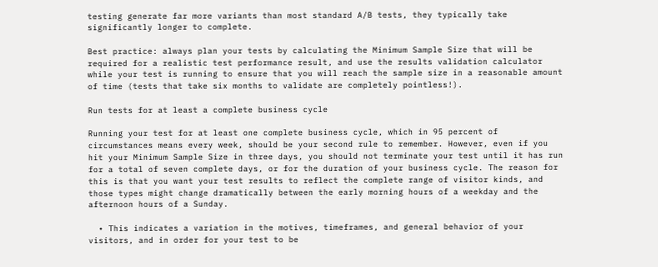testing generate far more variants than most standard A/B tests, they typically take significantly longer to complete.

Best practice: always plan your tests by calculating the Minimum Sample Size that will be required for a realistic test performance result, and use the results validation calculator while your test is running to ensure that you will reach the sample size in a reasonable amount of time (tests that take six months to validate are completely pointless!).

Run tests for at least a complete business cycle

Running your test for at least one complete business cycle, which in 95 percent of circumstances means every week, should be your second rule to remember. However, even if you hit your Minimum Sample Size in three days, you should not terminate your test until it has run for a total of seven complete days, or for the duration of your business cycle. The reason for this is that you want your test results to reflect the complete range of visitor kinds, and those types might change dramatically between the early morning hours of a weekday and the afternoon hours of a Sunday.

  • This indicates a variation in the motives, timeframes, and general behavior of your visitors, and in order for your test to be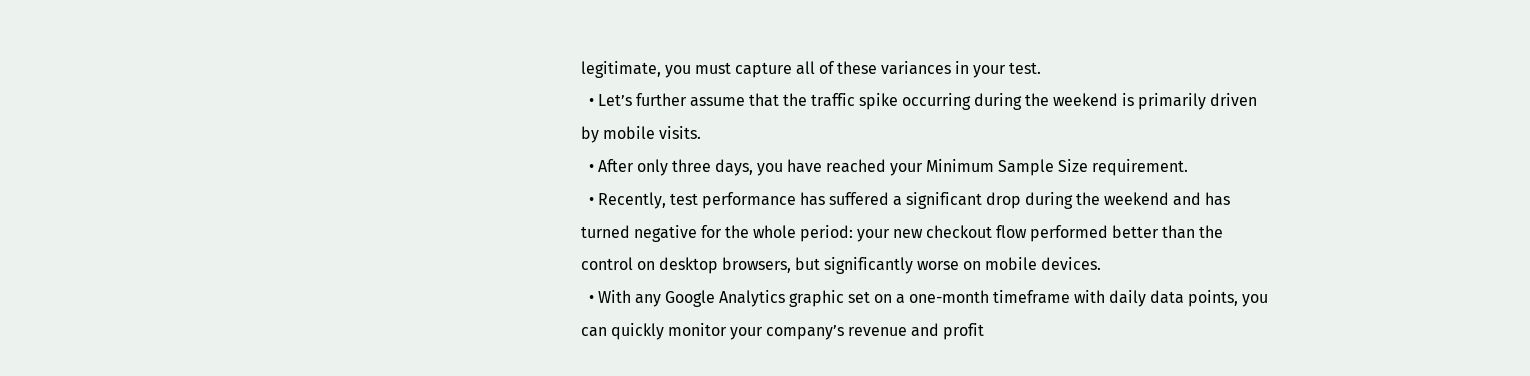legitimate, you must capture all of these variances in your test.
  • Let’s further assume that the traffic spike occurring during the weekend is primarily driven by mobile visits.
  • After only three days, you have reached your Minimum Sample Size requirement.
  • Recently, test performance has suffered a significant drop during the weekend and has turned negative for the whole period: your new checkout flow performed better than the control on desktop browsers, but significantly worse on mobile devices.
  • With any Google Analytics graphic set on a one-month timeframe with daily data points, you can quickly monitor your company’s revenue and profit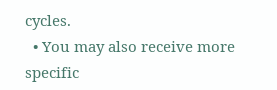cycles.
  • You may also receive more specific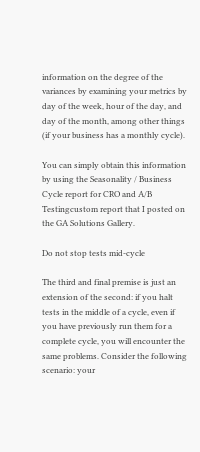information on the degree of the variances by examining your metrics by day of the week, hour of the day, and day of the month, among other things (if your business has a monthly cycle).

You can simply obtain this information by using the Seasonality / Business Cycle report for CRO and A/B Testingcustom report that I posted on the GA Solutions Gallery.

Do not stop tests mid-cycle

The third and final premise is just an extension of the second: if you halt tests in the middle of a cycle, even if you have previously run them for a complete cycle, you will encounter the same problems. Consider the following scenario: your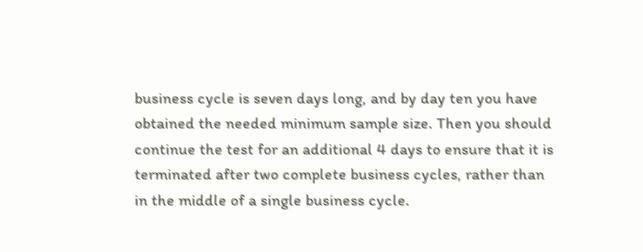business cycle is seven days long, and by day ten you have obtained the needed minimum sample size. Then you should continue the test for an additional 4 days to ensure that it is terminated after two complete business cycles, rather than in the middle of a single business cycle.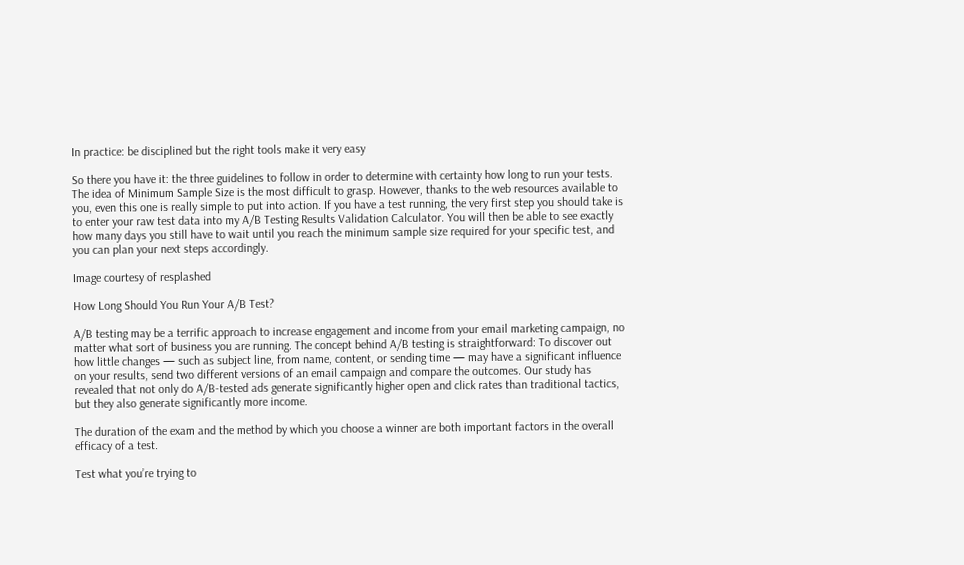In practice: be disciplined but the right tools make it very easy

So there you have it: the three guidelines to follow in order to determine with certainty how long to run your tests. The idea of Minimum Sample Size is the most difficult to grasp. However, thanks to the web resources available to you, even this one is really simple to put into action. If you have a test running, the very first step you should take is to enter your raw test data into my A/B Testing Results Validation Calculator. You will then be able to see exactly how many days you still have to wait until you reach the minimum sample size required for your specific test, and you can plan your next steps accordingly.

Image courtesy of resplashed

How Long Should You Run Your A/B Test?

A/B testing may be a terrific approach to increase engagement and income from your email marketing campaign, no matter what sort of business you are running. The concept behind A/B testing is straightforward: To discover out how little changes — such as subject line, from name, content, or sending time — may have a significant influence on your results, send two different versions of an email campaign and compare the outcomes. Our study has revealed that not only do A/B-tested ads generate significantly higher open and click rates than traditional tactics, but they also generate significantly more income.

The duration of the exam and the method by which you choose a winner are both important factors in the overall efficacy of a test.

Test what you’re trying to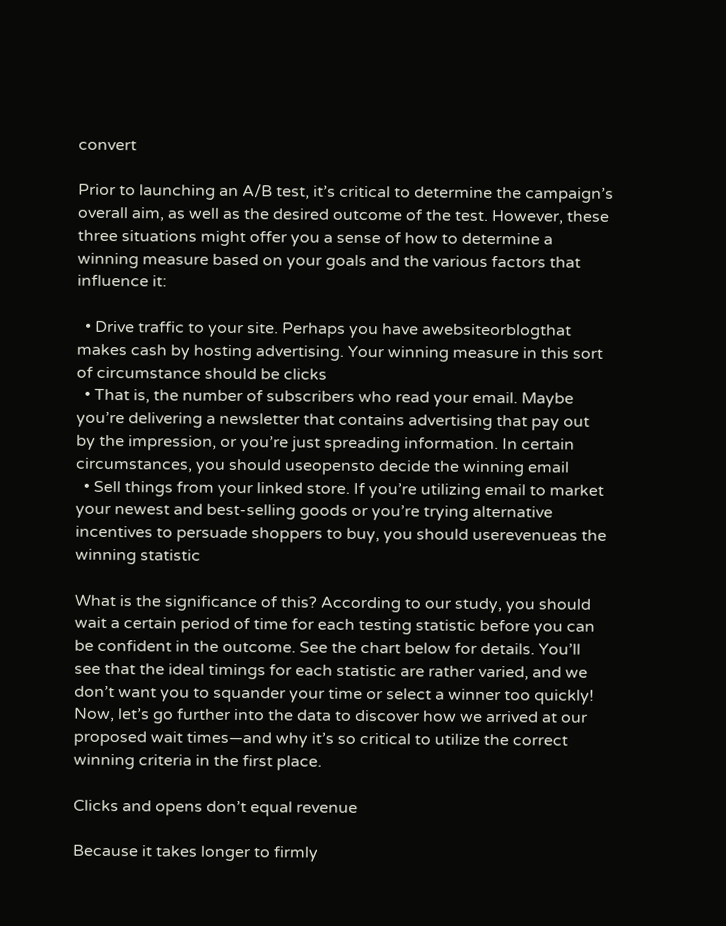convert

Prior to launching an A/B test, it’s critical to determine the campaign’s overall aim, as well as the desired outcome of the test. However, these three situations might offer you a sense of how to determine a winning measure based on your goals and the various factors that influence it:

  • Drive traffic to your site. Perhaps you have awebsiteorblogthat makes cash by hosting advertising. Your winning measure in this sort of circumstance should be clicks
  • That is, the number of subscribers who read your email. Maybe you’re delivering a newsletter that contains advertising that pay out by the impression, or you’re just spreading information. In certain circumstances, you should useopensto decide the winning email
  • Sell things from your linked store. If you’re utilizing email to market your newest and best-selling goods or you’re trying alternative incentives to persuade shoppers to buy, you should userevenueas the winning statistic

What is the significance of this? According to our study, you should wait a certain period of time for each testing statistic before you can be confident in the outcome. See the chart below for details. You’ll see that the ideal timings for each statistic are rather varied, and we don’t want you to squander your time or select a winner too quickly! Now, let’s go further into the data to discover how we arrived at our proposed wait times—and why it’s so critical to utilize the correct winning criteria in the first place.

Clicks and opens don’t equal revenue

Because it takes longer to firmly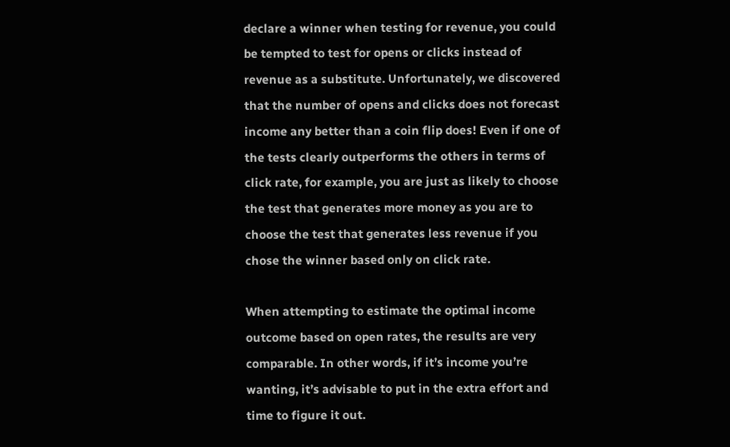declare a winner when testing for revenue, you could be tempted to test for opens or clicks instead of revenue as a substitute. Unfortunately, we discovered that the number of opens and clicks does not forecast income any better than a coin flip does! Even if one of the tests clearly outperforms the others in terms of click rate, for example, you are just as likely to choose the test that generates more money as you are to choose the test that generates less revenue if you chose the winner based only on click rate.

When attempting to estimate the optimal income outcome based on open rates, the results are very comparable. In other words, if it’s income you’re wanting, it’s advisable to put in the extra effort and time to figure it out.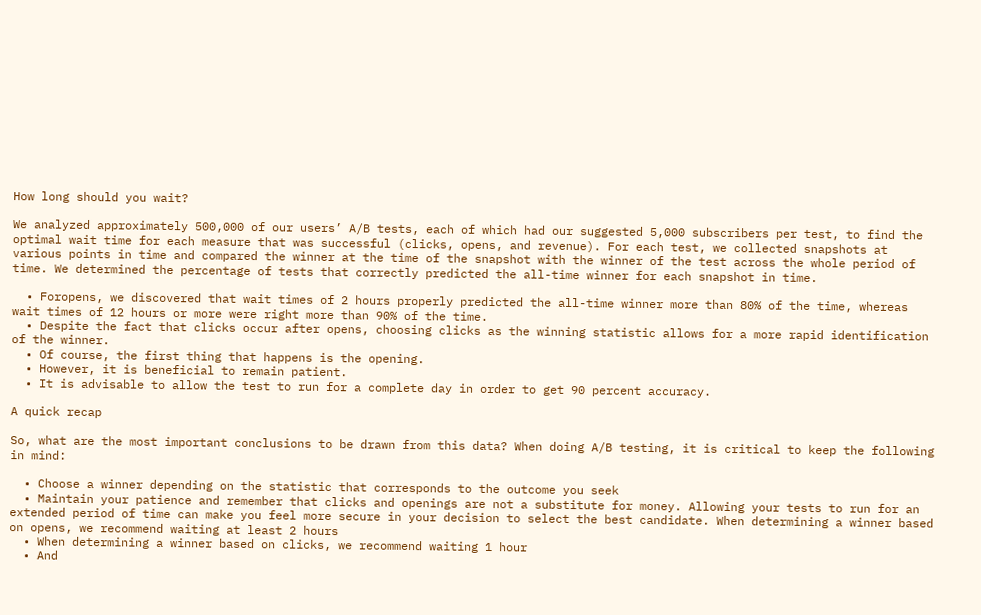How long should you wait?

We analyzed approximately 500,000 of our users’ A/B tests, each of which had our suggested 5,000 subscribers per test, to find the optimal wait time for each measure that was successful (clicks, opens, and revenue). For each test, we collected snapshots at various points in time and compared the winner at the time of the snapshot with the winner of the test across the whole period of time. We determined the percentage of tests that correctly predicted the all-time winner for each snapshot in time.

  • Foropens, we discovered that wait times of 2 hours properly predicted the all-time winner more than 80% of the time, whereas wait times of 12 hours or more were right more than 90% of the time.
  • Despite the fact that clicks occur after opens, choosing clicks as the winning statistic allows for a more rapid identification of the winner.
  • Of course, the first thing that happens is the opening.
  • However, it is beneficial to remain patient.
  • It is advisable to allow the test to run for a complete day in order to get 90 percent accuracy.

A quick recap

So, what are the most important conclusions to be drawn from this data? When doing A/B testing, it is critical to keep the following in mind:

  • Choose a winner depending on the statistic that corresponds to the outcome you seek
  • Maintain your patience and remember that clicks and openings are not a substitute for money. Allowing your tests to run for an extended period of time can make you feel more secure in your decision to select the best candidate. When determining a winner based on opens, we recommend waiting at least 2 hours
  • When determining a winner based on clicks, we recommend waiting 1 hour
  • And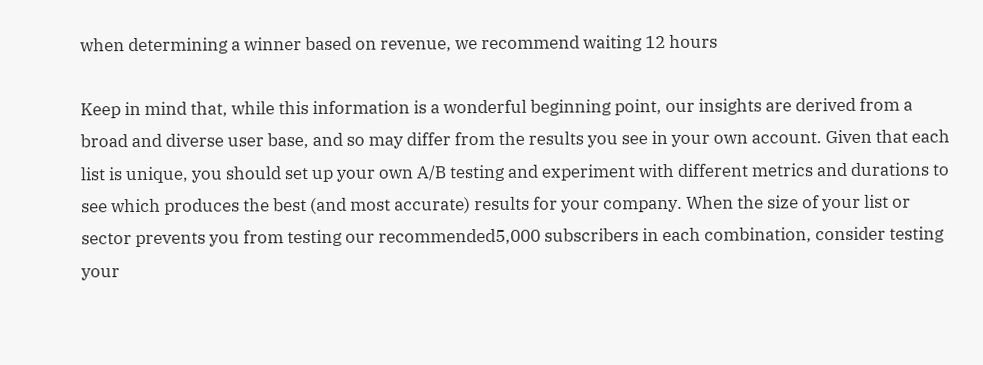when determining a winner based on revenue, we recommend waiting 12 hours

Keep in mind that, while this information is a wonderful beginning point, our insights are derived from a broad and diverse user base, and so may differ from the results you see in your own account. Given that each list is unique, you should set up your own A/B testing and experiment with different metrics and durations to see which produces the best (and most accurate) results for your company. When the size of your list or sector prevents you from testing our recommended5,000 subscribers in each combination, consider testing your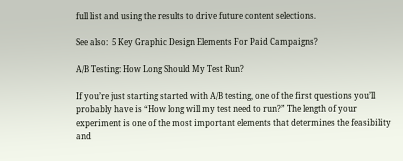full list and using the results to drive future content selections.

See also:  5 Key Graphic Design Elements For Paid Campaigns?

A/B Testing: How Long Should My Test Run?

If you’re just starting started with A/B testing, one of the first questions you’ll probably have is “How long will my test need to run?” The length of your experiment is one of the most important elements that determines the feasibility and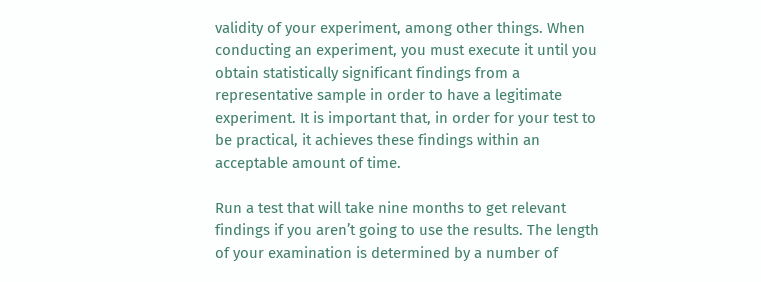validity of your experiment, among other things. When conducting an experiment, you must execute it until you obtain statistically significant findings from a representative sample in order to have a legitimate experiment. It is important that, in order for your test to be practical, it achieves these findings within an acceptable amount of time.

Run a test that will take nine months to get relevant findings if you aren’t going to use the results. The length of your examination is determined by a number of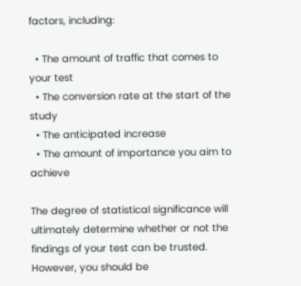factors, including:

  • The amount of traffic that comes to your test
  • The conversion rate at the start of the study
  • The anticipated increase
  • The amount of importance you aim to achieve

The degree of statistical significance will ultimately determine whether or not the findings of your test can be trusted. However, you should be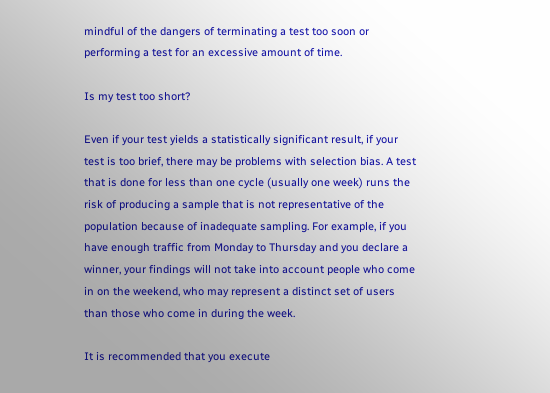mindful of the dangers of terminating a test too soon or performing a test for an excessive amount of time.

Is my test too short?

Even if your test yields a statistically significant result, if your test is too brief, there may be problems with selection bias. A test that is done for less than one cycle (usually one week) runs the risk of producing a sample that is not representative of the population because of inadequate sampling. For example, if you have enough traffic from Monday to Thursday and you declare a winner, your findings will not take into account people who come in on the weekend, who may represent a distinct set of users than those who come in during the week.

It is recommended that you execute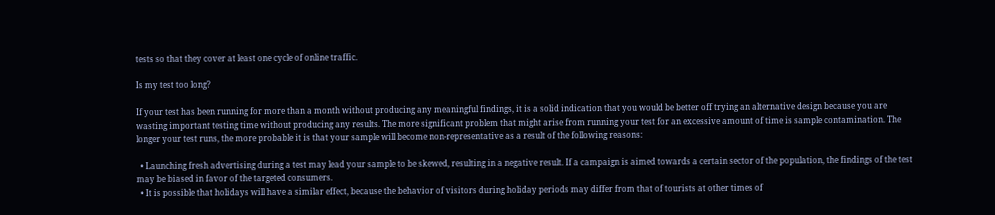tests so that they cover at least one cycle of online traffic.

Is my test too long?

If your test has been running for more than a month without producing any meaningful findings, it is a solid indication that you would be better off trying an alternative design because you are wasting important testing time without producing any results. The more significant problem that might arise from running your test for an excessive amount of time is sample contamination. The longer your test runs, the more probable it is that your sample will become non-representative as a result of the following reasons:

  • Launching fresh advertising during a test may lead your sample to be skewed, resulting in a negative result. If a campaign is aimed towards a certain sector of the population, the findings of the test may be biased in favor of the targeted consumers.
  • It is possible that holidays will have a similar effect, because the behavior of visitors during holiday periods may differ from that of tourists at other times of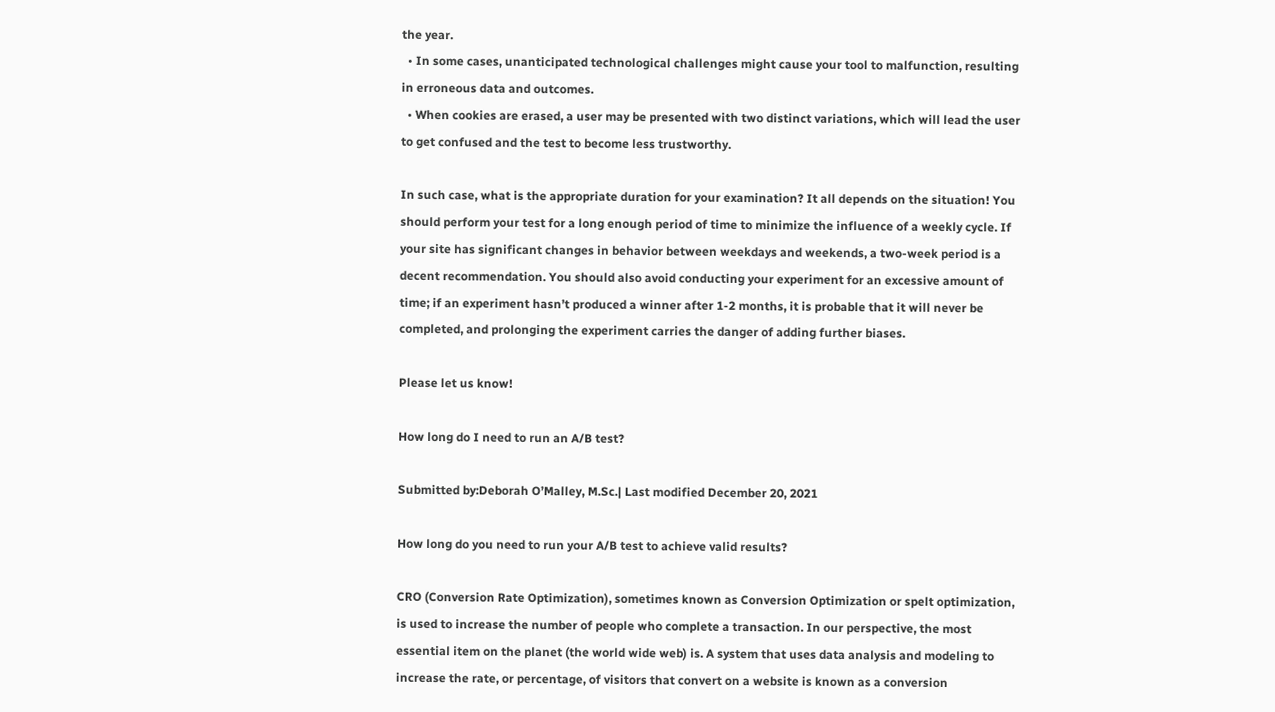the year.
  • In some cases, unanticipated technological challenges might cause your tool to malfunction, resulting in erroneous data and outcomes.
  • When cookies are erased, a user may be presented with two distinct variations, which will lead the user to get confused and the test to become less trustworthy.

In such case, what is the appropriate duration for your examination? It all depends on the situation! You should perform your test for a long enough period of time to minimize the influence of a weekly cycle. If your site has significant changes in behavior between weekdays and weekends, a two-week period is a decent recommendation. You should also avoid conducting your experiment for an excessive amount of time; if an experiment hasn’t produced a winner after 1-2 months, it is probable that it will never be completed, and prolonging the experiment carries the danger of adding further biases.

Please let us know!

How long do I need to run an A/B test?

Submitted by:Deborah O’Malley, M.Sc.| Last modified December 20, 2021

How long do you need to run your A/B test to achieve valid results?

CRO (Conversion Rate Optimization), sometimes known as Conversion Optimization or spelt optimization, is used to increase the number of people who complete a transaction. In our perspective, the most essential item on the planet (the world wide web) is. A system that uses data analysis and modeling to increase the rate, or percentage, of visitors that convert on a website is known as a conversion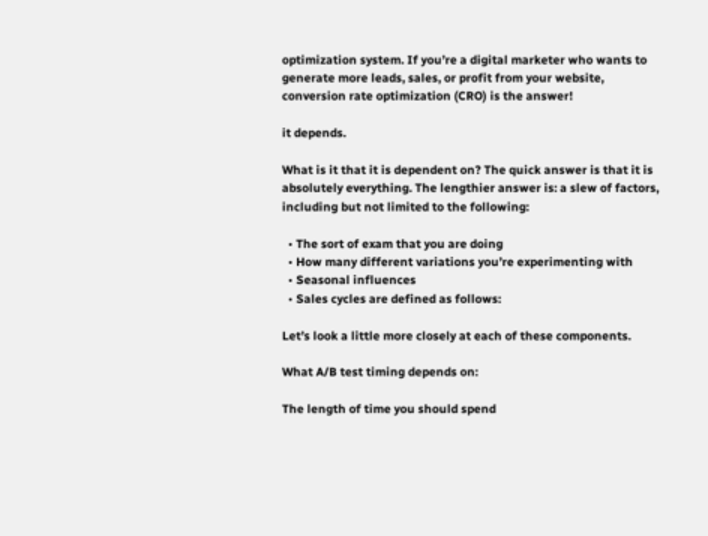optimization system. If you’re a digital marketer who wants to generate more leads, sales, or profit from your website, conversion rate optimization (CRO) is the answer!

it depends.

What is it that it is dependent on? The quick answer is that it is absolutely everything. The lengthier answer is: a slew of factors, including but not limited to the following:

  • The sort of exam that you are doing
  • How many different variations you’re experimenting with
  • Seasonal influences
  • Sales cycles are defined as follows:

Let’s look a little more closely at each of these components.

What A/B test timing depends on:

The length of time you should spend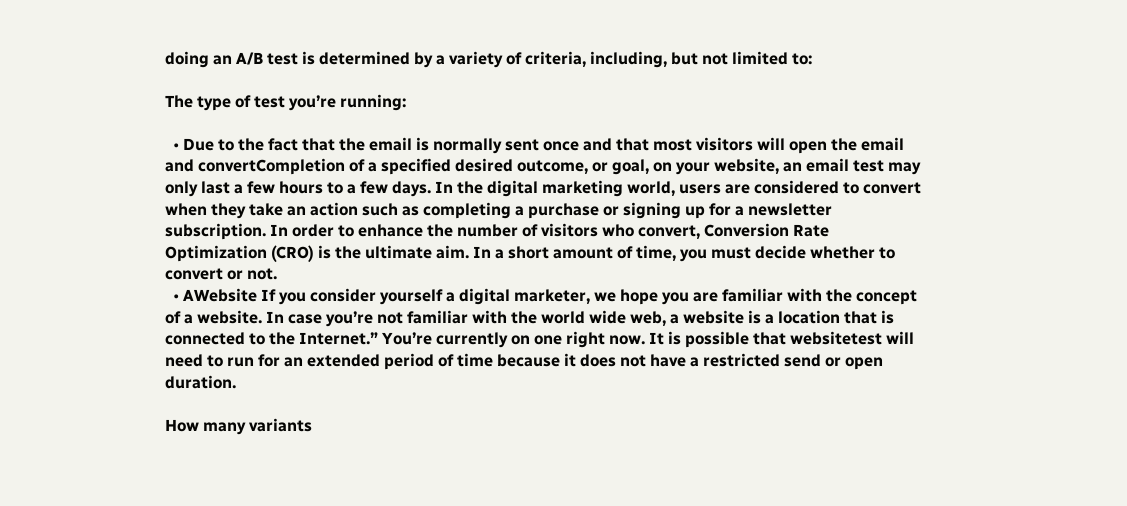doing an A/B test is determined by a variety of criteria, including, but not limited to:

The type of test you’re running:

  • Due to the fact that the email is normally sent once and that most visitors will open the email and convertCompletion of a specified desired outcome, or goal, on your website, an email test may only last a few hours to a few days. In the digital marketing world, users are considered to convert when they take an action such as completing a purchase or signing up for a newsletter subscription. In order to enhance the number of visitors who convert, Conversion Rate Optimization (CRO) is the ultimate aim. In a short amount of time, you must decide whether to convert or not.
  • AWebsite If you consider yourself a digital marketer, we hope you are familiar with the concept of a website. In case you’re not familiar with the world wide web, a website is a location that is connected to the Internet.” You’re currently on one right now. It is possible that websitetest will need to run for an extended period of time because it does not have a restricted send or open duration.

How many variants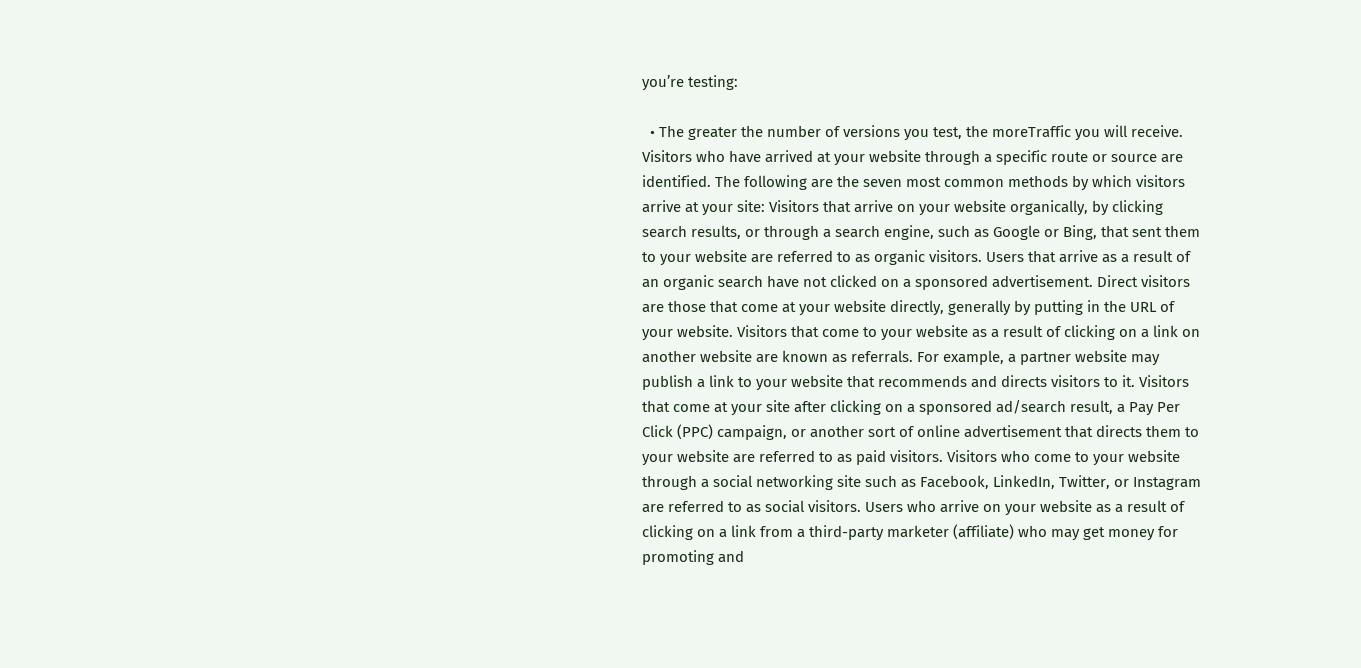you’re testing:

  • The greater the number of versions you test, the moreTraffic you will receive. Visitors who have arrived at your website through a specific route or source are identified. The following are the seven most common methods by which visitors arrive at your site: Visitors that arrive on your website organically, by clicking search results, or through a search engine, such as Google or Bing, that sent them to your website are referred to as organic visitors. Users that arrive as a result of an organic search have not clicked on a sponsored advertisement. Direct visitors are those that come at your website directly, generally by putting in the URL of your website. Visitors that come to your website as a result of clicking on a link on another website are known as referrals. For example, a partner website may publish a link to your website that recommends and directs visitors to it. Visitors that come at your site after clicking on a sponsored ad/search result, a Pay Per Click (PPC) campaign, or another sort of online advertisement that directs them to your website are referred to as paid visitors. Visitors who come to your website through a social networking site such as Facebook, LinkedIn, Twitter, or Instagram are referred to as social visitors. Users who arrive on your website as a result of clicking on a link from a third-party marketer (affiliate) who may get money for promoting and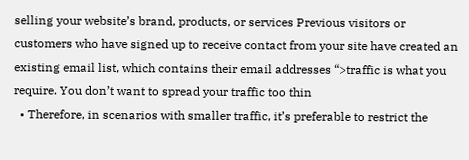selling your website’s brand, products, or services Previous visitors or customers who have signed up to receive contact from your site have created an existing email list, which contains their email addresses “>traffic is what you require. You don’t want to spread your traffic too thin
  • Therefore, in scenarios with smaller traffic, it’s preferable to restrict the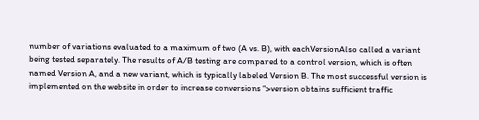number of variations evaluated to a maximum of two (A vs. B), with eachVersionAlso called a variant being tested separately. The results of A/B testing are compared to a control version, which is often named Version A, and a new variant, which is typically labeled Version B. The most successful version is implemented on the website in order to increase conversions “>version obtains sufficient traffic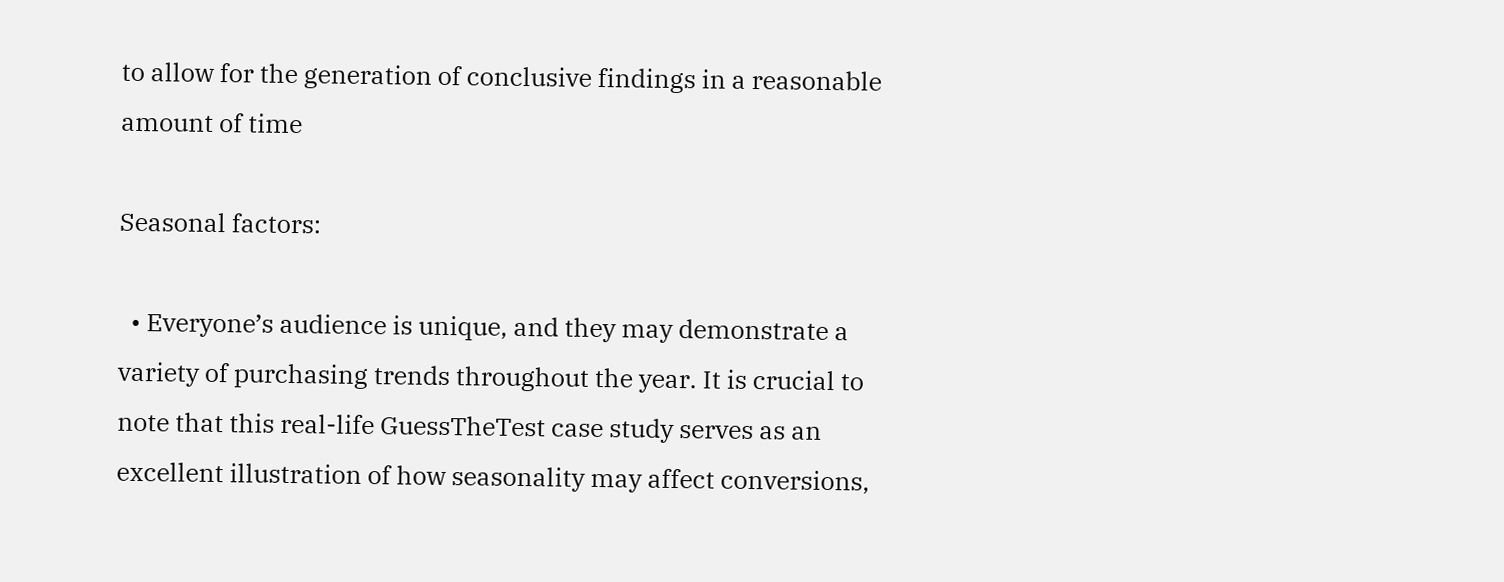to allow for the generation of conclusive findings in a reasonable amount of time

Seasonal factors:

  • Everyone’s audience is unique, and they may demonstrate a variety of purchasing trends throughout the year. It is crucial to note that this real-life GuessTheTest case study serves as an excellent illustration of how seasonality may affect conversions,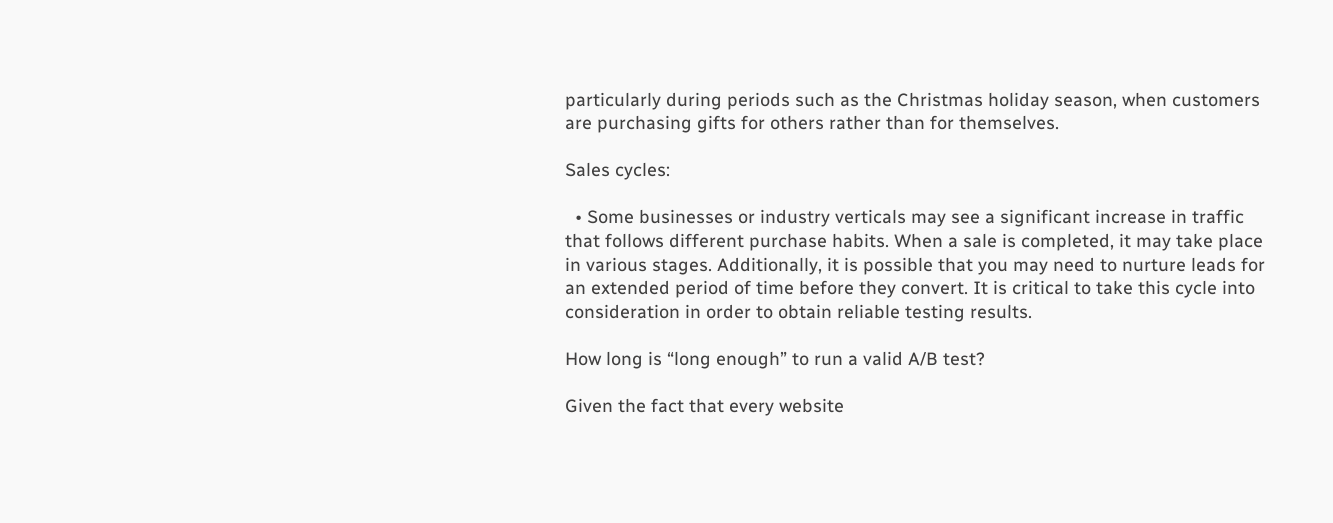particularly during periods such as the Christmas holiday season, when customers are purchasing gifts for others rather than for themselves.

Sales cycles:

  • Some businesses or industry verticals may see a significant increase in traffic that follows different purchase habits. When a sale is completed, it may take place in various stages. Additionally, it is possible that you may need to nurture leads for an extended period of time before they convert. It is critical to take this cycle into consideration in order to obtain reliable testing results.

How long is “long enough” to run a valid A/B test?

Given the fact that every website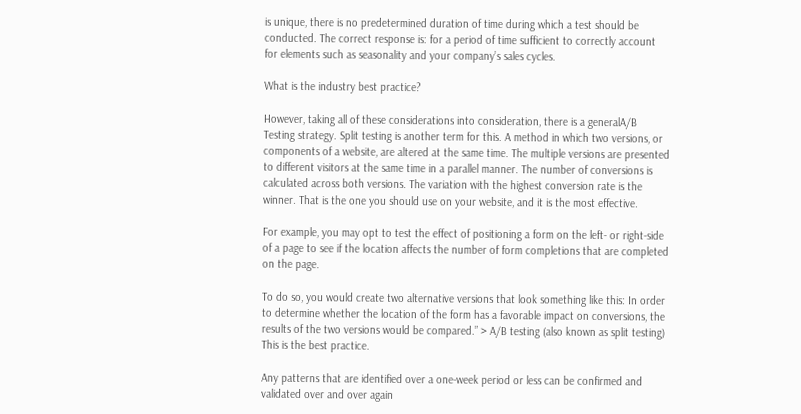is unique, there is no predetermined duration of time during which a test should be conducted. The correct response is: for a period of time sufficient to correctly account for elements such as seasonality and your company’s sales cycles.

What is the industry best practice?

However, taking all of these considerations into consideration, there is a generalA/B Testing strategy. Split testing is another term for this. A method in which two versions, or components of a website, are altered at the same time. The multiple versions are presented to different visitors at the same time in a parallel manner. The number of conversions is calculated across both versions. The variation with the highest conversion rate is the winner. That is the one you should use on your website, and it is the most effective.

For example, you may opt to test the effect of positioning a form on the left- or right-side of a page to see if the location affects the number of form completions that are completed on the page.

To do so, you would create two alternative versions that look something like this: In order to determine whether the location of the form has a favorable impact on conversions, the results of the two versions would be compared.” > A/B testing (also known as split testing) This is the best practice.

Any patterns that are identified over a one-week period or less can be confirmed and validated over and over again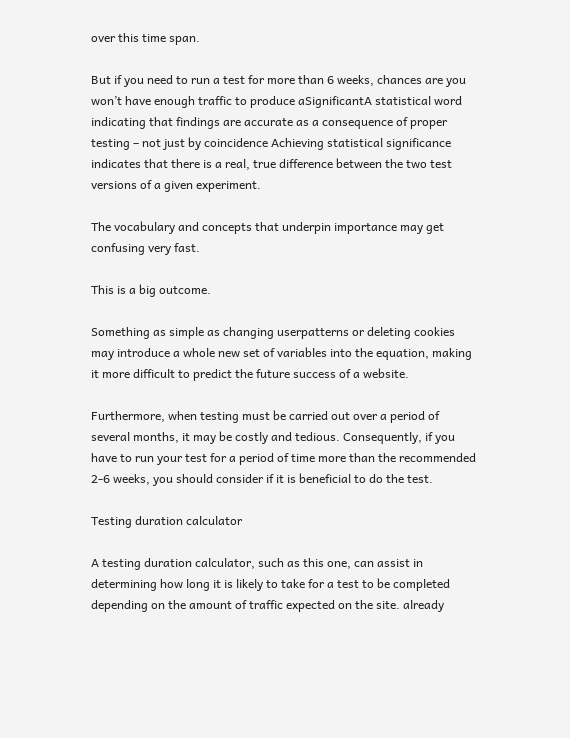over this time span.

But if you need to run a test for more than 6 weeks, chances are you won’t have enough traffic to produce aSignificantA statistical word indicating that findings are accurate as a consequence of proper testing – not just by coincidence Achieving statistical significance indicates that there is a real, true difference between the two test versions of a given experiment.

The vocabulary and concepts that underpin importance may get confusing very fast.

This is a big outcome.

Something as simple as changing userpatterns or deleting cookies may introduce a whole new set of variables into the equation, making it more difficult to predict the future success of a website.

Furthermore, when testing must be carried out over a period of several months, it may be costly and tedious. Consequently, if you have to run your test for a period of time more than the recommended 2-6 weeks, you should consider if it is beneficial to do the test.

Testing duration calculator

A testing duration calculator, such as this one, can assist in determining how long it is likely to take for a test to be completed depending on the amount of traffic expected on the site. already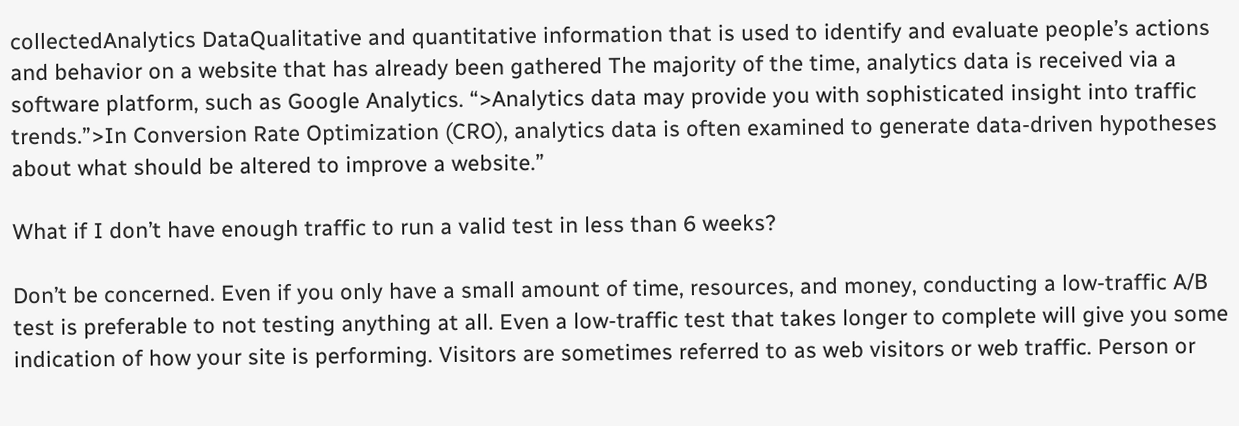collectedAnalytics DataQualitative and quantitative information that is used to identify and evaluate people’s actions and behavior on a website that has already been gathered The majority of the time, analytics data is received via a software platform, such as Google Analytics. “>Analytics data may provide you with sophisticated insight into traffic trends.”>In Conversion Rate Optimization (CRO), analytics data is often examined to generate data-driven hypotheses about what should be altered to improve a website.”

What if I don’t have enough traffic to run a valid test in less than 6 weeks?

Don’t be concerned. Even if you only have a small amount of time, resources, and money, conducting a low-traffic A/B test is preferable to not testing anything at all. Even a low-traffic test that takes longer to complete will give you some indication of how your site is performing. Visitors are sometimes referred to as web visitors or web traffic. Person or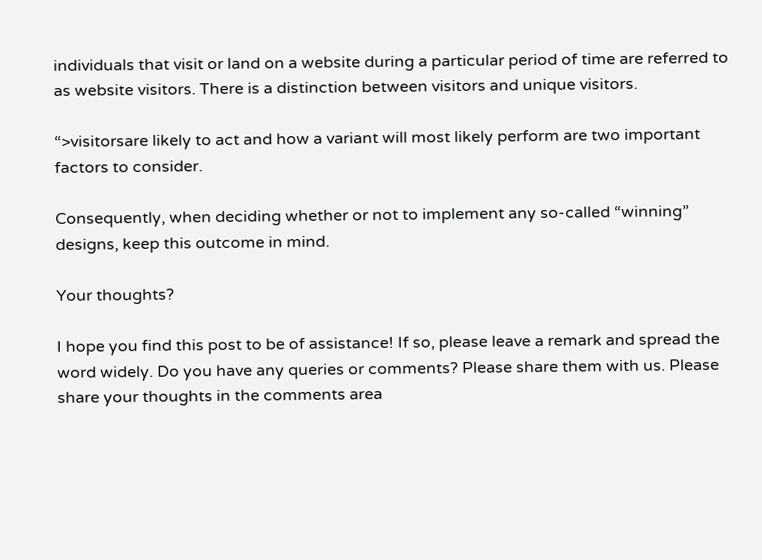individuals that visit or land on a website during a particular period of time are referred to as website visitors. There is a distinction between visitors and unique visitors.

“>visitorsare likely to act and how a variant will most likely perform are two important factors to consider.

Consequently, when deciding whether or not to implement any so-called “winning” designs, keep this outcome in mind.

Your thoughts?

I hope you find this post to be of assistance! If so, please leave a remark and spread the word widely. Do you have any queries or comments? Please share them with us. Please share your thoughts in the comments area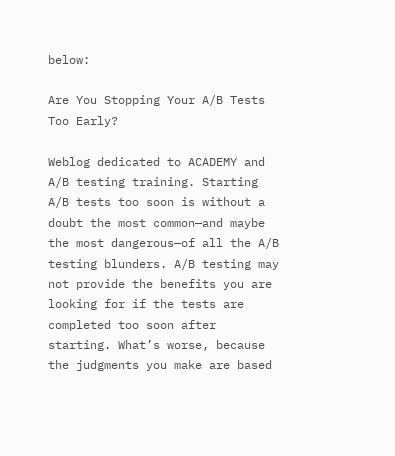below:

Are You Stopping Your A/B Tests Too Early?

Weblog dedicated to ACADEMY and A/B testing training. Starting A/B tests too soon is without a doubt the most common—and maybe the most dangerous—of all the A/B testing blunders. A/B testing may not provide the benefits you are looking for if the tests are completed too soon after starting. What’s worse, because the judgments you make are based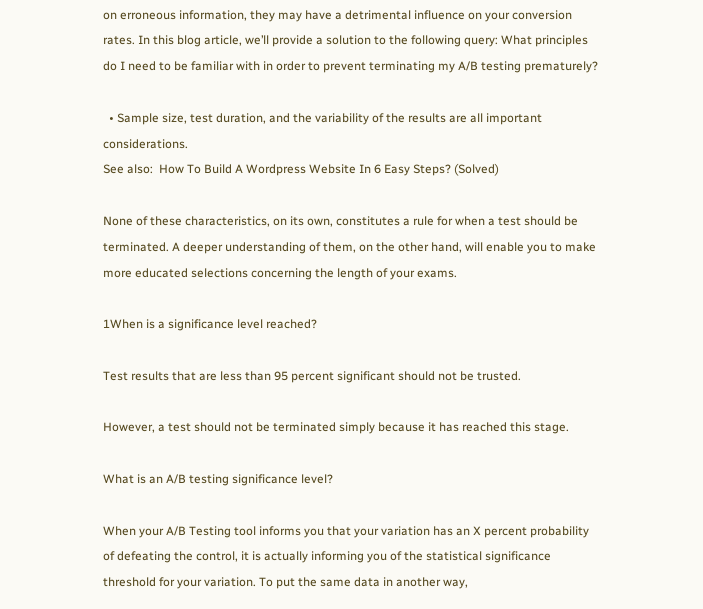on erroneous information, they may have a detrimental influence on your conversion rates. In this blog article, we’ll provide a solution to the following query: What principles do I need to be familiar with in order to prevent terminating my A/B testing prematurely?

  • Sample size, test duration, and the variability of the results are all important considerations.
See also:  How To Build A Wordpress Website In 6 Easy Steps? (Solved)

None of these characteristics, on its own, constitutes a rule for when a test should be terminated. A deeper understanding of them, on the other hand, will enable you to make more educated selections concerning the length of your exams.

1When is a significance level reached?

Test results that are less than 95 percent significant should not be trusted.

However, a test should not be terminated simply because it has reached this stage.

What is an A/B testing significance level?

When your A/B Testing tool informs you that your variation has an X percent probability of defeating the control, it is actually informing you of the statistical significance threshold for your variation. To put the same data in another way,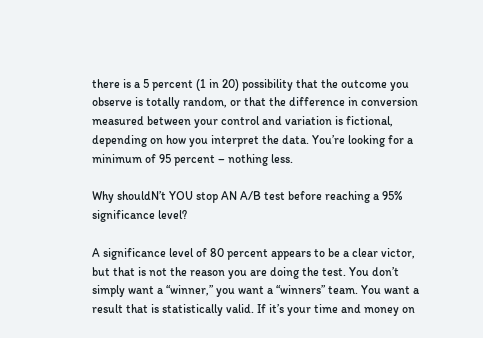there is a 5 percent (1 in 20) possibility that the outcome you observe is totally random, or that the difference in conversion measured between your control and variation is fictional, depending on how you interpret the data. You’re looking for a minimum of 95 percent – nothing less.

Why shouldN’t YOU stop AN A/B test before reaching a 95% significance level?

A significance level of 80 percent appears to be a clear victor, but that is not the reason you are doing the test. You don’t simply want a “winner,” you want a “winners” team. You want a result that is statistically valid. If it’s your time and money on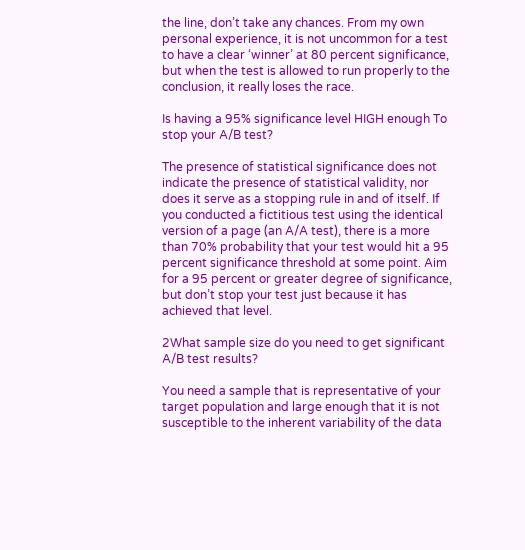the line, don’t take any chances. From my own personal experience, it is not uncommon for a test to have a clear ‘winner’ at 80 percent significance, but when the test is allowed to run properly to the conclusion, it really loses the race.

Is having a 95% significance level HIGH enough To stop your A/B test?

The presence of statistical significance does not indicate the presence of statistical validity, nor does it serve as a stopping rule in and of itself. If you conducted a fictitious test using the identical version of a page (an A/A test), there is a more than 70% probability that your test would hit a 95 percent significance threshold at some point. Aim for a 95 percent or greater degree of significance, but don’t stop your test just because it has achieved that level.

2What sample size do you need to get significant A/B test results?

You need a sample that is representative of your target population and large enough that it is not susceptible to the inherent variability of the data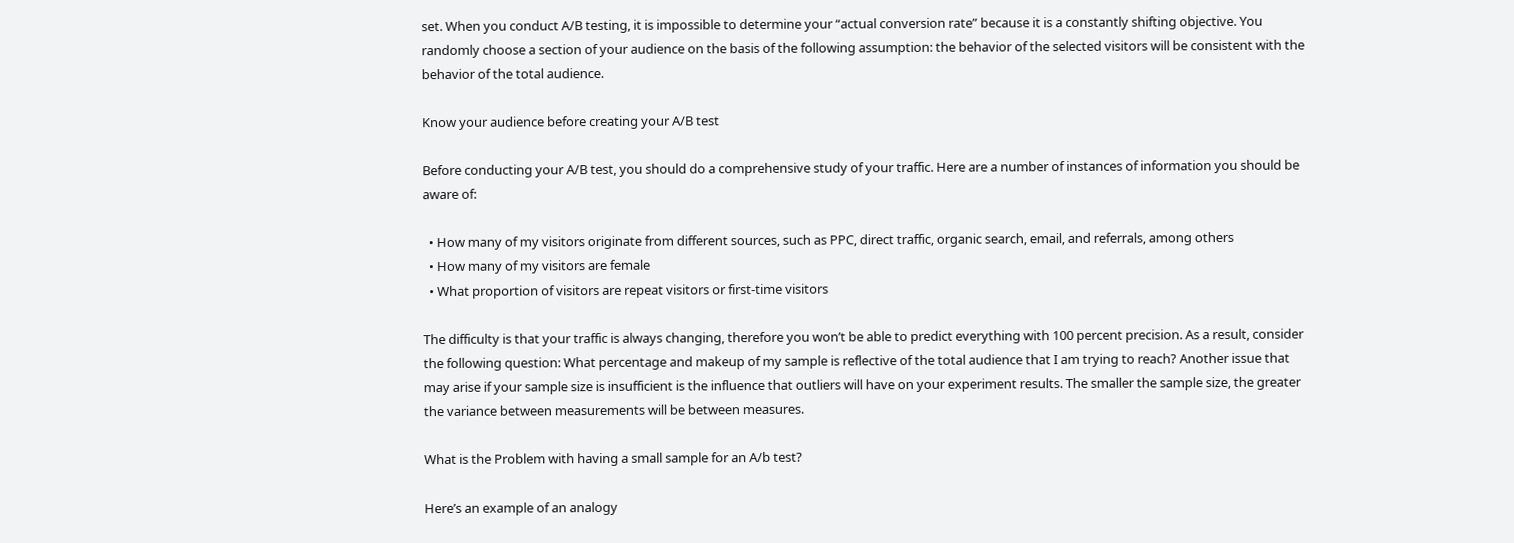set. When you conduct A/B testing, it is impossible to determine your “actual conversion rate” because it is a constantly shifting objective. You randomly choose a section of your audience on the basis of the following assumption: the behavior of the selected visitors will be consistent with the behavior of the total audience.

Know your audience before creating your A/B test

Before conducting your A/B test, you should do a comprehensive study of your traffic. Here are a number of instances of information you should be aware of:

  • How many of my visitors originate from different sources, such as PPC, direct traffic, organic search, email, and referrals, among others
  • How many of my visitors are female
  • What proportion of visitors are repeat visitors or first-time visitors

The difficulty is that your traffic is always changing, therefore you won’t be able to predict everything with 100 percent precision. As a result, consider the following question: What percentage and makeup of my sample is reflective of the total audience that I am trying to reach? Another issue that may arise if your sample size is insufficient is the influence that outliers will have on your experiment results. The smaller the sample size, the greater the variance between measurements will be between measures.

What is the Problem with having a small sample for an A/b test?

Here’s an example of an analogy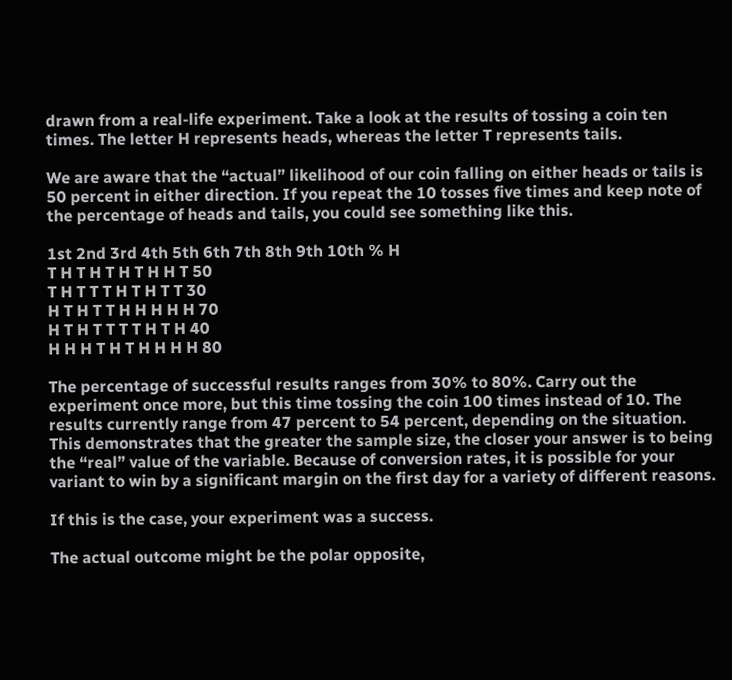drawn from a real-life experiment. Take a look at the results of tossing a coin ten times. The letter H represents heads, whereas the letter T represents tails.

We are aware that the “actual” likelihood of our coin falling on either heads or tails is 50 percent in either direction. If you repeat the 10 tosses five times and keep note of the percentage of heads and tails, you could see something like this.

1st 2nd 3rd 4th 5th 6th 7th 8th 9th 10th % H
T H T H T H T H H T 50
T H T T T H T H T T 30
H T H T T H H H H H 70
H T H T T T T H T H 40
H H H T H T H H H H 80

The percentage of successful results ranges from 30% to 80%. Carry out the experiment once more, but this time tossing the coin 100 times instead of 10. The results currently range from 47 percent to 54 percent, depending on the situation. This demonstrates that the greater the sample size, the closer your answer is to being the “real” value of the variable. Because of conversion rates, it is possible for your variant to win by a significant margin on the first day for a variety of different reasons.

If this is the case, your experiment was a success.

The actual outcome might be the polar opposite,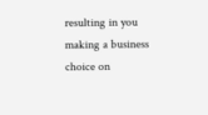resulting in you making a business choice on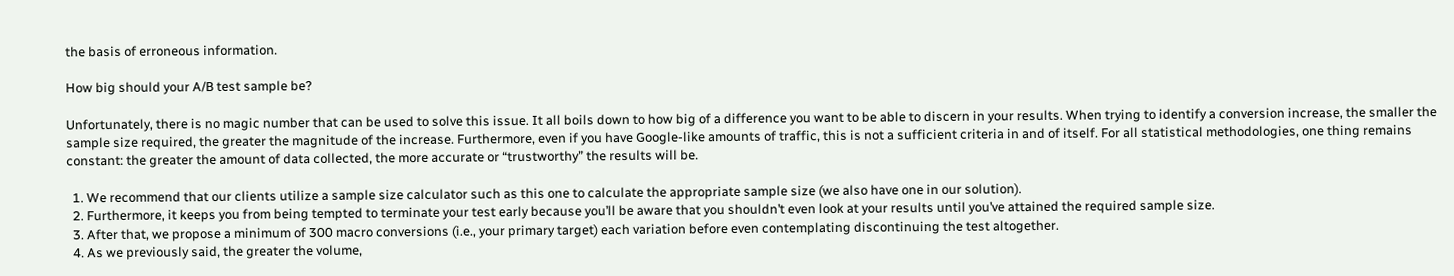the basis of erroneous information.

How big should your A/B test sample be?

Unfortunately, there is no magic number that can be used to solve this issue. It all boils down to how big of a difference you want to be able to discern in your results. When trying to identify a conversion increase, the smaller the sample size required, the greater the magnitude of the increase. Furthermore, even if you have Google-like amounts of traffic, this is not a sufficient criteria in and of itself. For all statistical methodologies, one thing remains constant: the greater the amount of data collected, the more accurate or “trustworthy” the results will be.

  1. We recommend that our clients utilize a sample size calculator such as this one to calculate the appropriate sample size (we also have one in our solution).
  2. Furthermore, it keeps you from being tempted to terminate your test early because you’ll be aware that you shouldn’t even look at your results until you’ve attained the required sample size.
  3. After that, we propose a minimum of 300 macro conversions (i.e., your primary target) each variation before even contemplating discontinuing the test altogether.
  4. As we previously said, the greater the volume,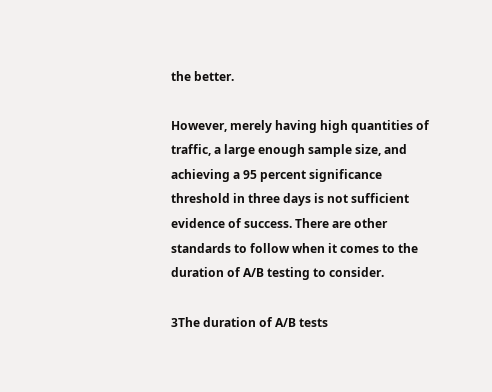the better.

However, merely having high quantities of traffic, a large enough sample size, and achieving a 95 percent significance threshold in three days is not sufficient evidence of success. There are other standards to follow when it comes to the duration of A/B testing to consider.

3The duration of A/B tests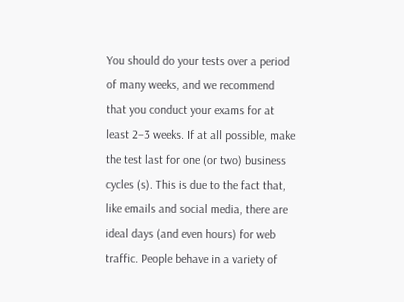You should do your tests over a period of many weeks, and we recommend that you conduct your exams for at least 2–3 weeks. If at all possible, make the test last for one (or two) business cycles (s). This is due to the fact that, like emails and social media, there are ideal days (and even hours) for web traffic. People behave in a variety of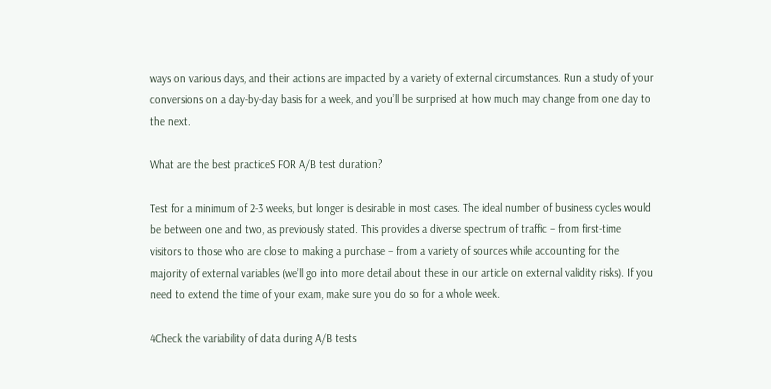ways on various days, and their actions are impacted by a variety of external circumstances. Run a study of your conversions on a day-by-day basis for a week, and you’ll be surprised at how much may change from one day to the next.

What are the best practiceS FOR A/B test duration?

Test for a minimum of 2-3 weeks, but longer is desirable in most cases. The ideal number of business cycles would be between one and two, as previously stated. This provides a diverse spectrum of traffic – from first-time visitors to those who are close to making a purchase – from a variety of sources while accounting for the majority of external variables (we’ll go into more detail about these in our article on external validity risks). If you need to extend the time of your exam, make sure you do so for a whole week.

4Check the variability of data during A/B tests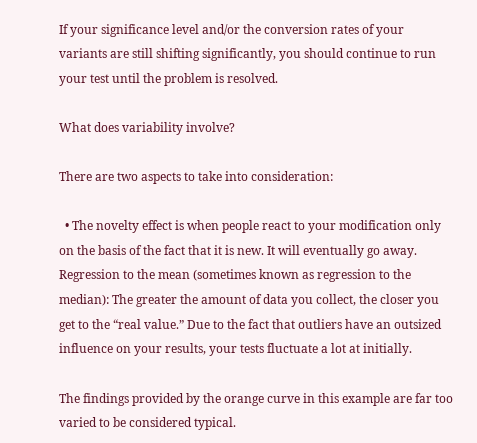If your significance level and/or the conversion rates of your variants are still shifting significantly, you should continue to run your test until the problem is resolved.

What does variability involve?

There are two aspects to take into consideration:

  • The novelty effect is when people react to your modification only on the basis of the fact that it is new. It will eventually go away. Regression to the mean (sometimes known as regression to the median): The greater the amount of data you collect, the closer you get to the “real value.” Due to the fact that outliers have an outsized influence on your results, your tests fluctuate a lot at initially.

The findings provided by the orange curve in this example are far too varied to be considered typical.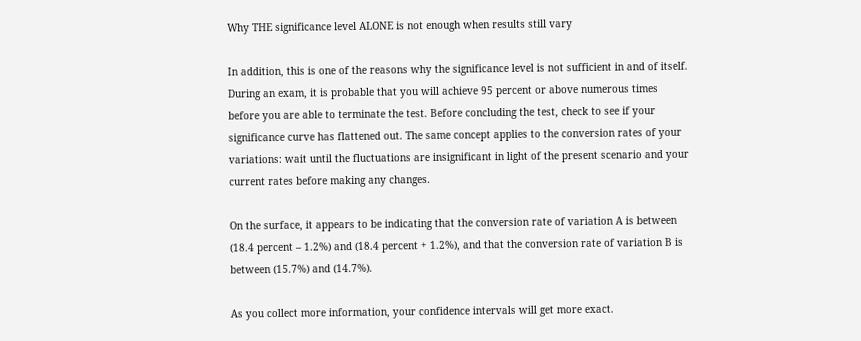Why THE significance level ALONE is not enough when results still vary

In addition, this is one of the reasons why the significance level is not sufficient in and of itself. During an exam, it is probable that you will achieve 95 percent or above numerous times before you are able to terminate the test. Before concluding the test, check to see if your significance curve has flattened out. The same concept applies to the conversion rates of your variations: wait until the fluctuations are insignificant in light of the present scenario and your current rates before making any changes.

On the surface, it appears to be indicating that the conversion rate of variation A is between (18.4 percent – 1.2%) and (18.4 percent + 1.2%), and that the conversion rate of variation B is between (15.7%) and (14.7%).

As you collect more information, your confidence intervals will get more exact.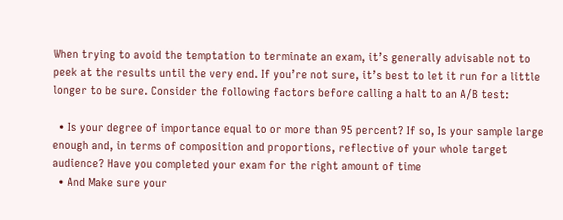When trying to avoid the temptation to terminate an exam, it’s generally advisable not to peek at the results until the very end. If you’re not sure, it’s best to let it run for a little longer to be sure. Consider the following factors before calling a halt to an A/B test:

  • Is your degree of importance equal to or more than 95 percent? If so, Is your sample large enough and, in terms of composition and proportions, reflective of your whole target audience? Have you completed your exam for the right amount of time
  • And Make sure your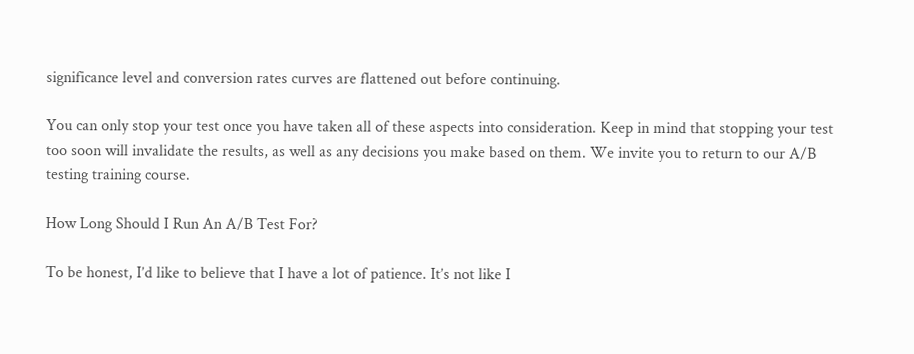significance level and conversion rates curves are flattened out before continuing.

You can only stop your test once you have taken all of these aspects into consideration. Keep in mind that stopping your test too soon will invalidate the results, as well as any decisions you make based on them. We invite you to return to our A/B testing training course.

How Long Should I Run An A/B Test For?

To be honest, I’d like to believe that I have a lot of patience. It’s not like I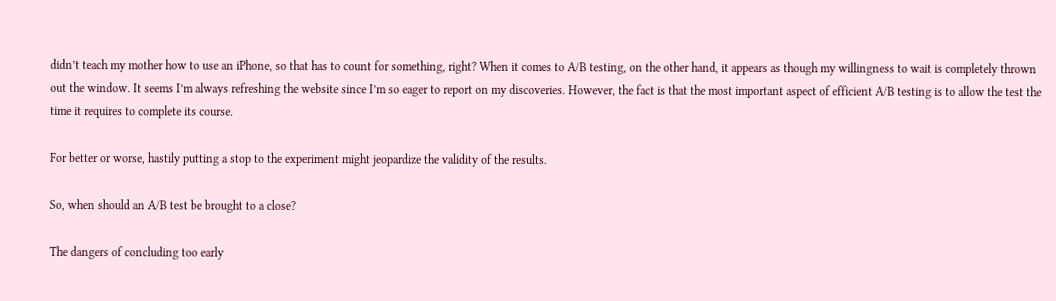didn’t teach my mother how to use an iPhone, so that has to count for something, right? When it comes to A/B testing, on the other hand, it appears as though my willingness to wait is completely thrown out the window. It seems I’m always refreshing the website since I’m so eager to report on my discoveries. However, the fact is that the most important aspect of efficient A/B testing is to allow the test the time it requires to complete its course.

For better or worse, hastily putting a stop to the experiment might jeopardize the validity of the results.

So, when should an A/B test be brought to a close?

The dangers of concluding too early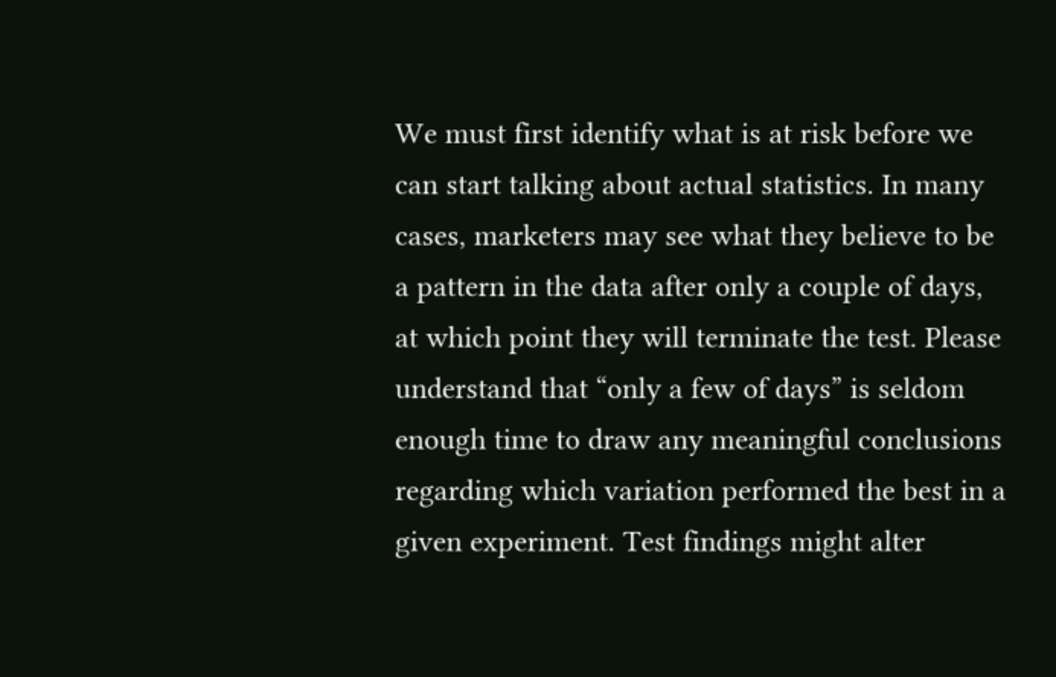We must first identify what is at risk before we can start talking about actual statistics. In many cases, marketers may see what they believe to be a pattern in the data after only a couple of days, at which point they will terminate the test. Please understand that “only a few of days” is seldom enough time to draw any meaningful conclusions regarding which variation performed the best in a given experiment. Test findings might alter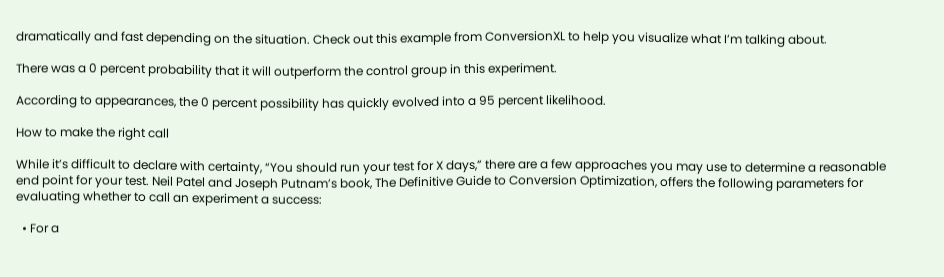dramatically and fast depending on the situation. Check out this example from ConversionXL to help you visualize what I’m talking about.

There was a 0 percent probability that it will outperform the control group in this experiment.

According to appearances, the 0 percent possibility has quickly evolved into a 95 percent likelihood.

How to make the right call

While it’s difficult to declare with certainty, “You should run your test for X days,” there are a few approaches you may use to determine a reasonable end point for your test. Neil Patel and Joseph Putnam’s book, The Definitive Guide to Conversion Optimization, offers the following parameters for evaluating whether to call an experiment a success:

  • For a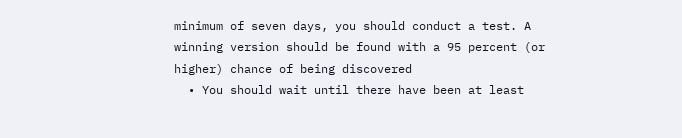minimum of seven days, you should conduct a test. A winning version should be found with a 95 percent (or higher) chance of being discovered
  • You should wait until there have been at least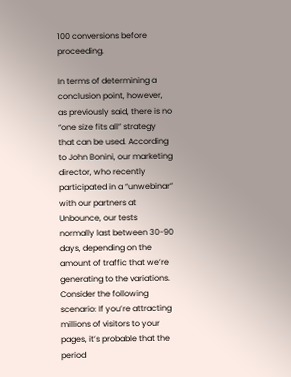100 conversions before proceeding.

In terms of determining a conclusion point, however, as previously said, there is no “one size fits all” strategy that can be used. According to John Bonini, our marketing director, who recently participated in a “unwebinar” with our partners at Unbounce, our tests normally last between 30-90 days, depending on the amount of traffic that we’re generating to the variations. Consider the following scenario: If you’re attracting millions of visitors to your pages, it’s probable that the period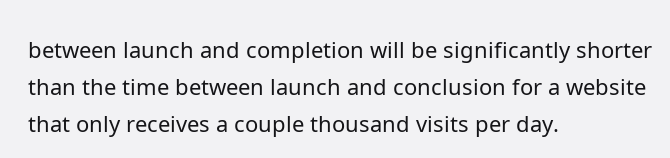between launch and completion will be significantly shorter than the time between launch and conclusion for a website that only receives a couple thousand visits per day.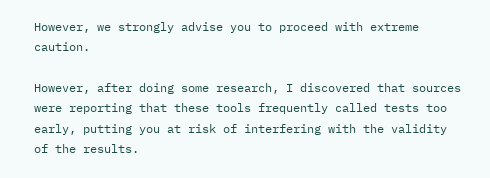However, we strongly advise you to proceed with extreme caution.

However, after doing some research, I discovered that sources were reporting that these tools frequently called tests too early, putting you at risk of interfering with the validity of the results.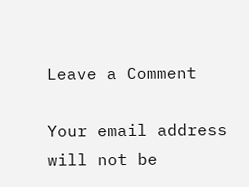Leave a Comment

Your email address will not be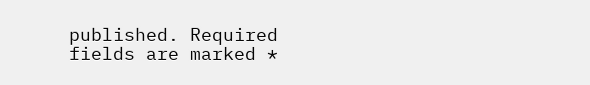published. Required fields are marked *